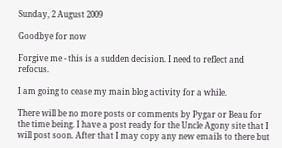Sunday, 2 August 2009

Goodbye for now

Forgive me - this is a sudden decision. I need to reflect and refocus.

I am going to cease my main blog activity for a while.

There will be no more posts or comments by Pygar or Beau for the time being. I have a post ready for the Uncle Agony site that I will post soon. After that I may copy any new emails to there but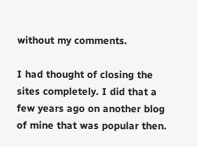without my comments.

I had thought of closing the sites completely. I did that a few years ago on another blog of mine that was popular then.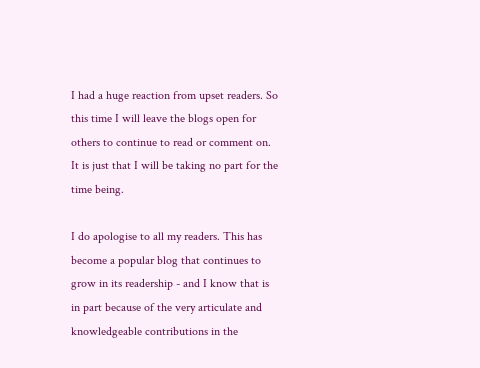I had a huge reaction from upset readers. So this time I will leave the blogs open for others to continue to read or comment on. It is just that I will be taking no part for the time being.

I do apologise to all my readers. This has become a popular blog that continues to grow in its readership - and I know that is in part because of the very articulate and knowledgeable contributions in the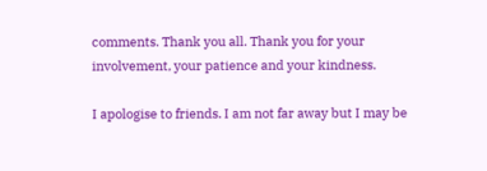comments. Thank you all. Thank you for your involvement, your patience and your kindness.

I apologise to friends. I am not far away but I may be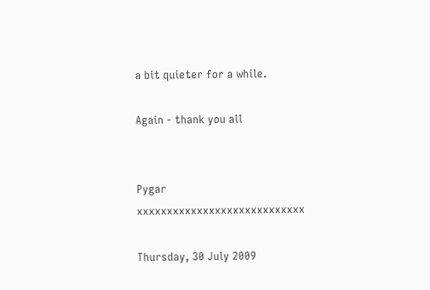a bit quieter for a while.

Again - thank you all


Pygar xxxxxxxxxxxxxxxxxxxxxxxxxxxx

Thursday, 30 July 2009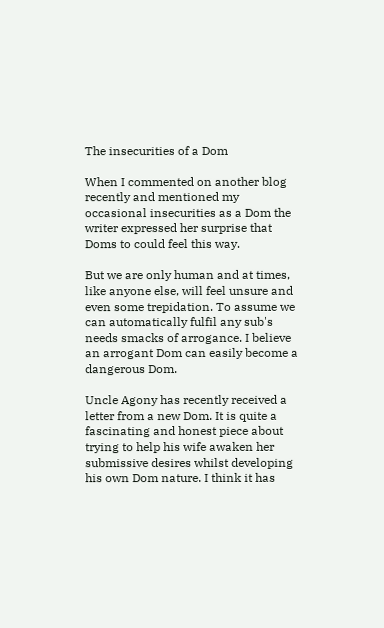The insecurities of a Dom

When I commented on another blog recently and mentioned my occasional insecurities as a Dom the writer expressed her surprise that Doms to could feel this way.

But we are only human and at times, like anyone else, will feel unsure and even some trepidation. To assume we can automatically fulfil any sub's needs smacks of arrogance. I believe an arrogant Dom can easily become a dangerous Dom.

Uncle Agony has recently received a letter from a new Dom. It is quite a fascinating and honest piece about trying to help his wife awaken her submissive desires whilst developing his own Dom nature. I think it has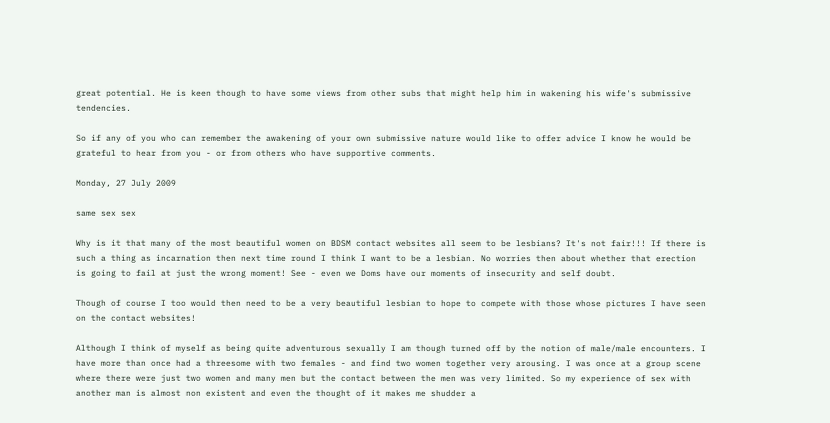great potential. He is keen though to have some views from other subs that might help him in wakening his wife's submissive tendencies.

So if any of you who can remember the awakening of your own submissive nature would like to offer advice I know he would be grateful to hear from you - or from others who have supportive comments.

Monday, 27 July 2009

same sex sex

Why is it that many of the most beautiful women on BDSM contact websites all seem to be lesbians? It's not fair!!! If there is such a thing as incarnation then next time round I think I want to be a lesbian. No worries then about whether that erection is going to fail at just the wrong moment! See - even we Doms have our moments of insecurity and self doubt.

Though of course I too would then need to be a very beautiful lesbian to hope to compete with those whose pictures I have seen on the contact websites!

Although I think of myself as being quite adventurous sexually I am though turned off by the notion of male/male encounters. I have more than once had a threesome with two females - and find two women together very arousing. I was once at a group scene where there were just two women and many men but the contact between the men was very limited. So my experience of sex with another man is almost non existent and even the thought of it makes me shudder a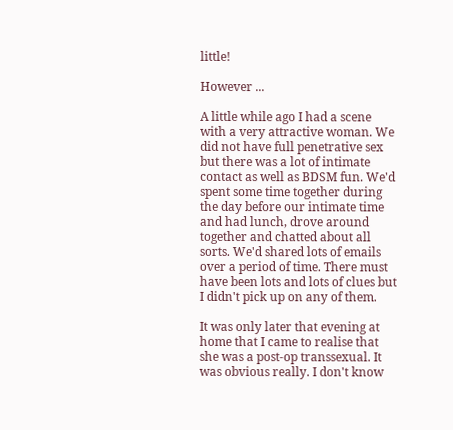little!

However ...

A little while ago I had a scene with a very attractive woman. We did not have full penetrative sex but there was a lot of intimate contact as well as BDSM fun. We'd spent some time together during the day before our intimate time and had lunch, drove around together and chatted about all sorts. We'd shared lots of emails over a period of time. There must have been lots and lots of clues but I didn't pick up on any of them.

It was only later that evening at home that I came to realise that she was a post-op transsexual. It was obvious really. I don't know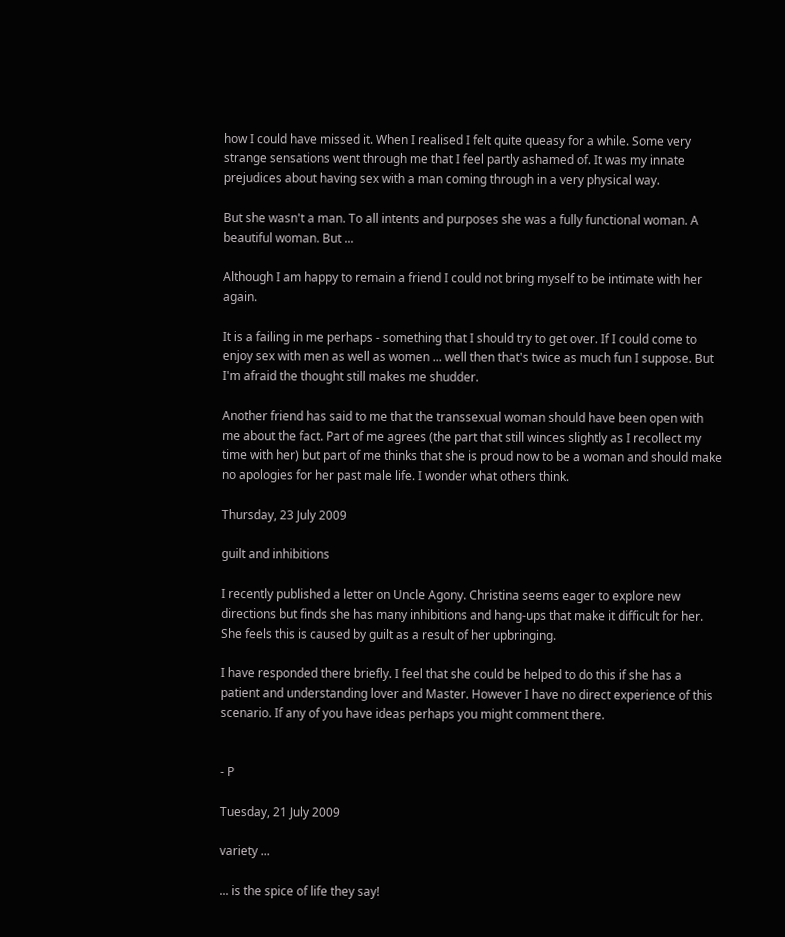how I could have missed it. When I realised I felt quite queasy for a while. Some very strange sensations went through me that I feel partly ashamed of. It was my innate prejudices about having sex with a man coming through in a very physical way.

But she wasn't a man. To all intents and purposes she was a fully functional woman. A beautiful woman. But ...

Although I am happy to remain a friend I could not bring myself to be intimate with her again.

It is a failing in me perhaps - something that I should try to get over. If I could come to enjoy sex with men as well as women ... well then that's twice as much fun I suppose. But I'm afraid the thought still makes me shudder.

Another friend has said to me that the transsexual woman should have been open with me about the fact. Part of me agrees (the part that still winces slightly as I recollect my time with her) but part of me thinks that she is proud now to be a woman and should make no apologies for her past male life. I wonder what others think.

Thursday, 23 July 2009

guilt and inhibitions

I recently published a letter on Uncle Agony. Christina seems eager to explore new directions but finds she has many inhibitions and hang-ups that make it difficult for her. She feels this is caused by guilt as a result of her upbringing.

I have responded there briefly. I feel that she could be helped to do this if she has a patient and understanding lover and Master. However I have no direct experience of this scenario. If any of you have ideas perhaps you might comment there.


- P

Tuesday, 21 July 2009

variety ...

... is the spice of life they say!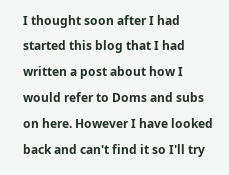I thought soon after I had started this blog that I had written a post about how I would refer to Doms and subs on here. However I have looked back and can't find it so I'll try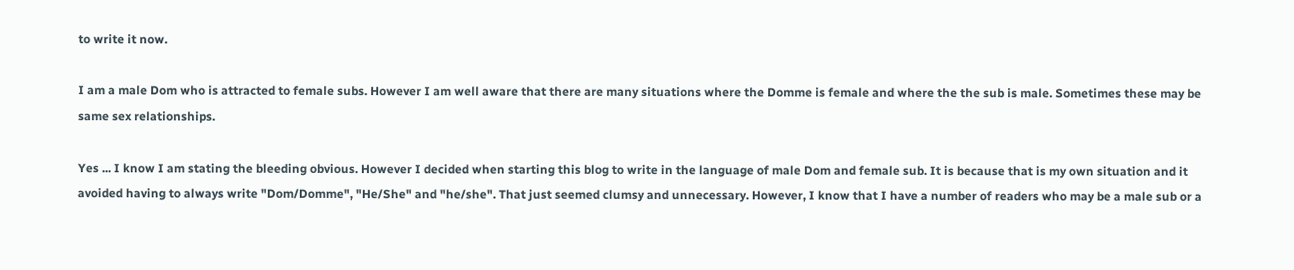to write it now.

I am a male Dom who is attracted to female subs. However I am well aware that there are many situations where the Domme is female and where the the sub is male. Sometimes these may be same sex relationships.

Yes ... I know I am stating the bleeding obvious. However I decided when starting this blog to write in the language of male Dom and female sub. It is because that is my own situation and it avoided having to always write "Dom/Domme", "He/She" and "he/she". That just seemed clumsy and unnecessary. However, I know that I have a number of readers who may be a male sub or a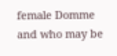female Domme and who may be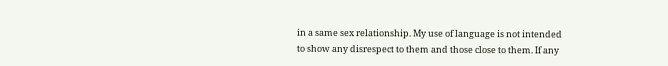in a same sex relationship. My use of language is not intended to show any disrespect to them and those close to them. If any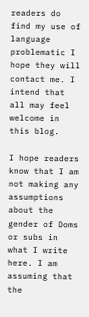readers do find my use of language problematic I hope they will contact me. I intend that all may feel welcome in this blog.

I hope readers know that I am not making any assumptions about the gender of Doms or subs in what I write here. I am assuming that the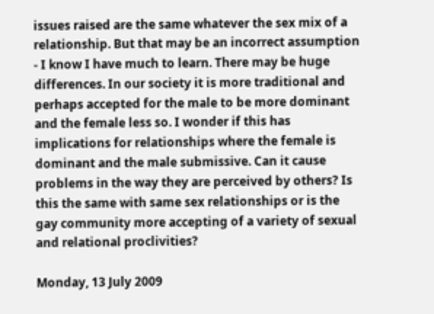issues raised are the same whatever the sex mix of a relationship. But that may be an incorrect assumption - I know I have much to learn. There may be huge differences. In our society it is more traditional and perhaps accepted for the male to be more dominant and the female less so. I wonder if this has implications for relationships where the female is dominant and the male submissive. Can it cause problems in the way they are perceived by others? Is this the same with same sex relationships or is the gay community more accepting of a variety of sexual and relational proclivities?

Monday, 13 July 2009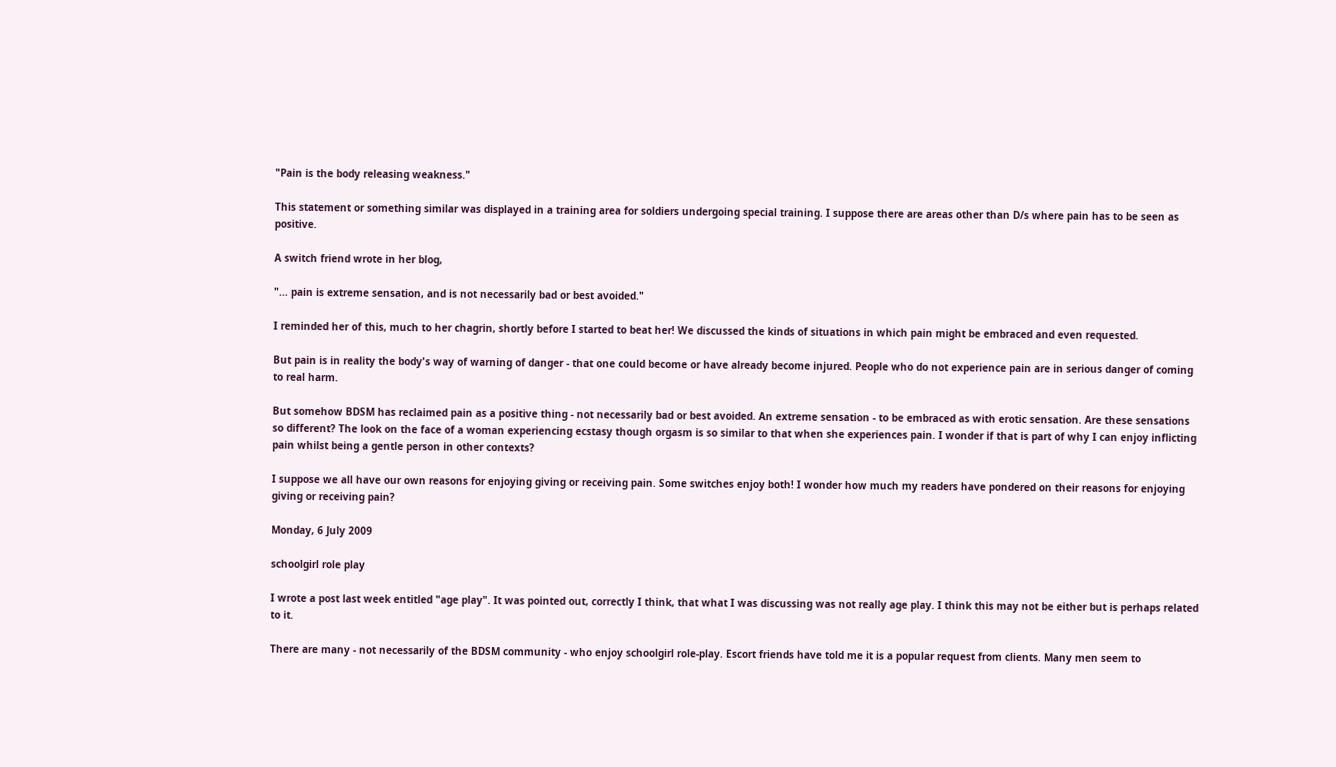"Pain is the body releasing weakness."

This statement or something similar was displayed in a training area for soldiers undergoing special training. I suppose there are areas other than D/s where pain has to be seen as positive.

A switch friend wrote in her blog,

"... pain is extreme sensation, and is not necessarily bad or best avoided."

I reminded her of this, much to her chagrin, shortly before I started to beat her! We discussed the kinds of situations in which pain might be embraced and even requested.

But pain is in reality the body's way of warning of danger - that one could become or have already become injured. People who do not experience pain are in serious danger of coming to real harm.

But somehow BDSM has reclaimed pain as a positive thing - not necessarily bad or best avoided. An extreme sensation - to be embraced as with erotic sensation. Are these sensations so different? The look on the face of a woman experiencing ecstasy though orgasm is so similar to that when she experiences pain. I wonder if that is part of why I can enjoy inflicting pain whilst being a gentle person in other contexts?

I suppose we all have our own reasons for enjoying giving or receiving pain. Some switches enjoy both! I wonder how much my readers have pondered on their reasons for enjoying giving or receiving pain?

Monday, 6 July 2009

schoolgirl role play

I wrote a post last week entitled "age play". It was pointed out, correctly I think, that what I was discussing was not really age play. I think this may not be either but is perhaps related to it.

There are many - not necessarily of the BDSM community - who enjoy schoolgirl role-play. Escort friends have told me it is a popular request from clients. Many men seem to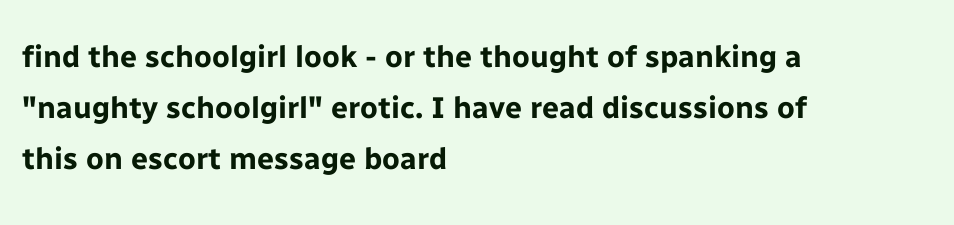find the schoolgirl look - or the thought of spanking a "naughty schoolgirl" erotic. I have read discussions of this on escort message board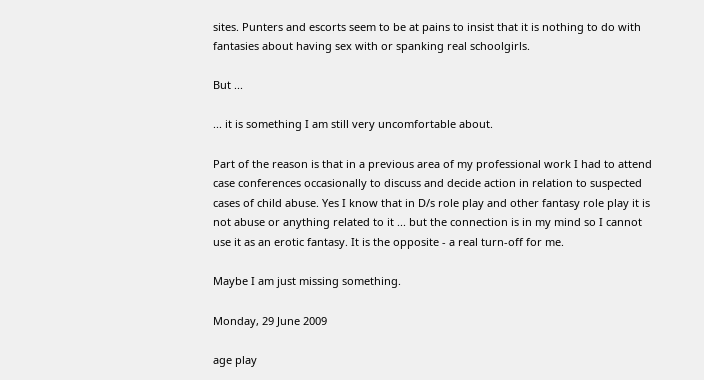sites. Punters and escorts seem to be at pains to insist that it is nothing to do with fantasies about having sex with or spanking real schoolgirls.

But ...

... it is something I am still very uncomfortable about.

Part of the reason is that in a previous area of my professional work I had to attend case conferences occasionally to discuss and decide action in relation to suspected cases of child abuse. Yes I know that in D/s role play and other fantasy role play it is not abuse or anything related to it ... but the connection is in my mind so I cannot use it as an erotic fantasy. It is the opposite - a real turn-off for me.

Maybe I am just missing something.

Monday, 29 June 2009

age play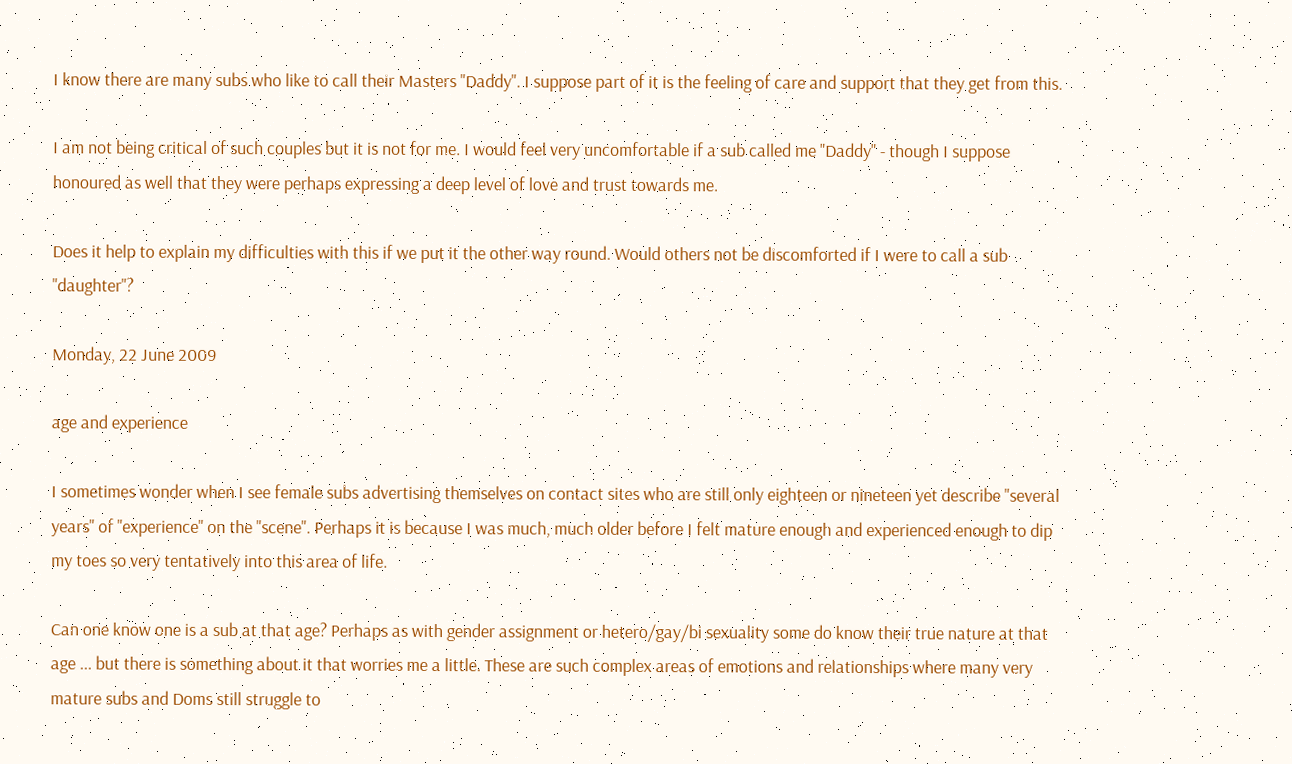I know there are many subs who like to call their Masters "Daddy". I suppose part of it is the feeling of care and support that they get from this.

I am not being critical of such couples but it is not for me. I would feel very uncomfortable if a sub called me "Daddy" - though I suppose honoured as well that they were perhaps expressing a deep level of love and trust towards me.

Does it help to explain my difficulties with this if we put it the other way round. Would others not be discomforted if I were to call a sub "daughter"?

Monday, 22 June 2009

age and experience

I sometimes wonder when I see female subs advertising themselves on contact sites who are still only eighteen or nineteen yet describe "several years" of "experience" on the "scene". Perhaps it is because I was much, much older before I felt mature enough and experienced enough to dip my toes so very tentatively into this area of life.

Can one know one is a sub at that age? Perhaps as with gender assignment or hetero/gay/bi sexuality some do know their true nature at that age ... but there is something about it that worries me a little. These are such complex areas of emotions and relationships where many very mature subs and Doms still struggle to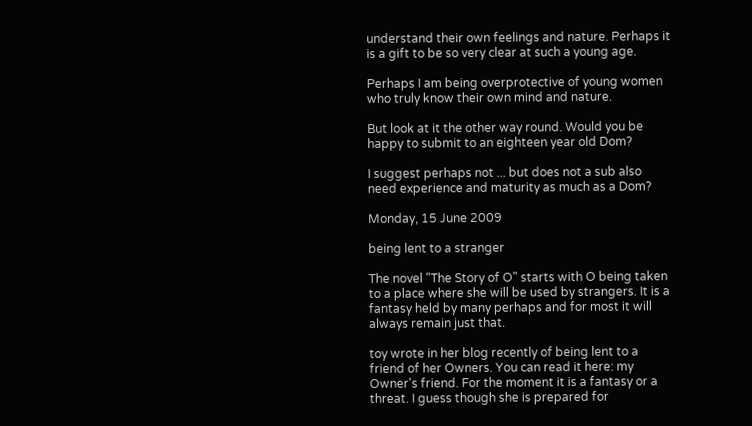understand their own feelings and nature. Perhaps it is a gift to be so very clear at such a young age.

Perhaps I am being overprotective of young women who truly know their own mind and nature.

But look at it the other way round. Would you be happy to submit to an eighteen year old Dom?

I suggest perhaps not ... but does not a sub also need experience and maturity as much as a Dom?

Monday, 15 June 2009

being lent to a stranger

The novel "The Story of O" starts with O being taken to a place where she will be used by strangers. It is a fantasy held by many perhaps and for most it will always remain just that.

toy wrote in her blog recently of being lent to a friend of her Owners. You can read it here: my Owner's friend. For the moment it is a fantasy or a threat. I guess though she is prepared for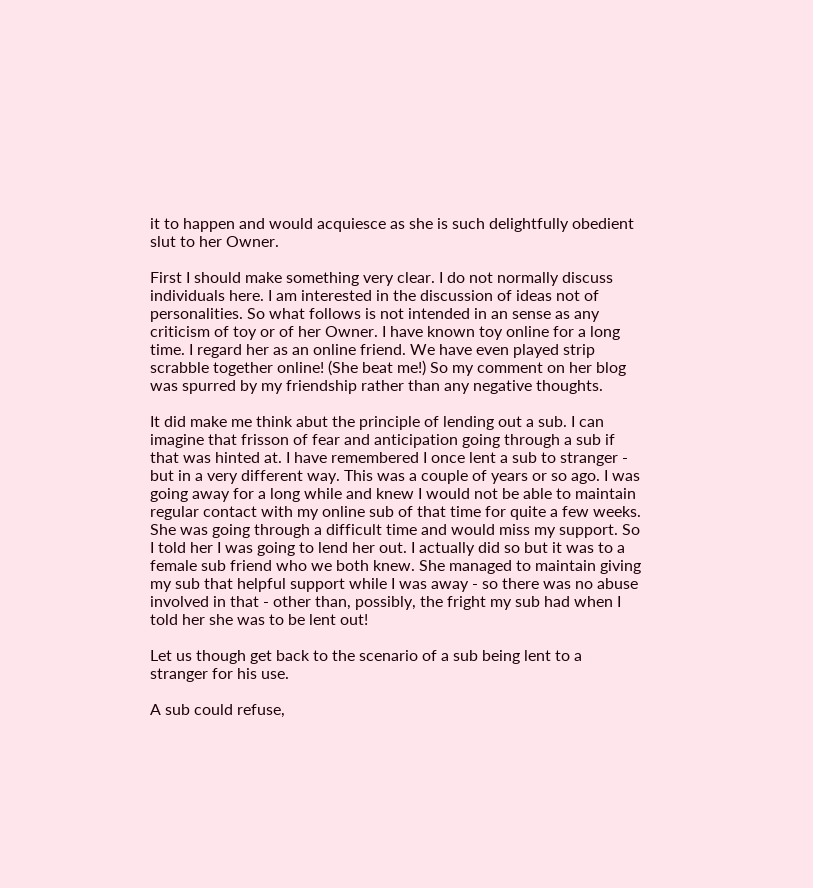it to happen and would acquiesce as she is such delightfully obedient slut to her Owner.

First I should make something very clear. I do not normally discuss individuals here. I am interested in the discussion of ideas not of personalities. So what follows is not intended in an sense as any criticism of toy or of her Owner. I have known toy online for a long time. I regard her as an online friend. We have even played strip scrabble together online! (She beat me!) So my comment on her blog was spurred by my friendship rather than any negative thoughts.

It did make me think abut the principle of lending out a sub. I can imagine that frisson of fear and anticipation going through a sub if that was hinted at. I have remembered I once lent a sub to stranger - but in a very different way. This was a couple of years or so ago. I was going away for a long while and knew I would not be able to maintain regular contact with my online sub of that time for quite a few weeks. She was going through a difficult time and would miss my support. So I told her I was going to lend her out. I actually did so but it was to a female sub friend who we both knew. She managed to maintain giving my sub that helpful support while I was away - so there was no abuse involved in that - other than, possibly, the fright my sub had when I told her she was to be lent out!

Let us though get back to the scenario of a sub being lent to a stranger for his use.

A sub could refuse,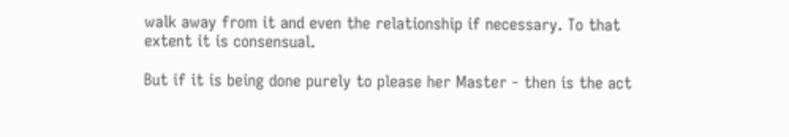walk away from it and even the relationship if necessary. To that extent it is consensual.

But if it is being done purely to please her Master - then is the act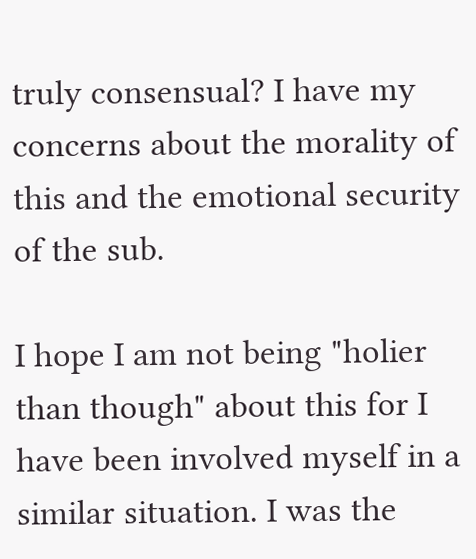truly consensual? I have my concerns about the morality of this and the emotional security of the sub.

I hope I am not being "holier than though" about this for I have been involved myself in a similar situation. I was the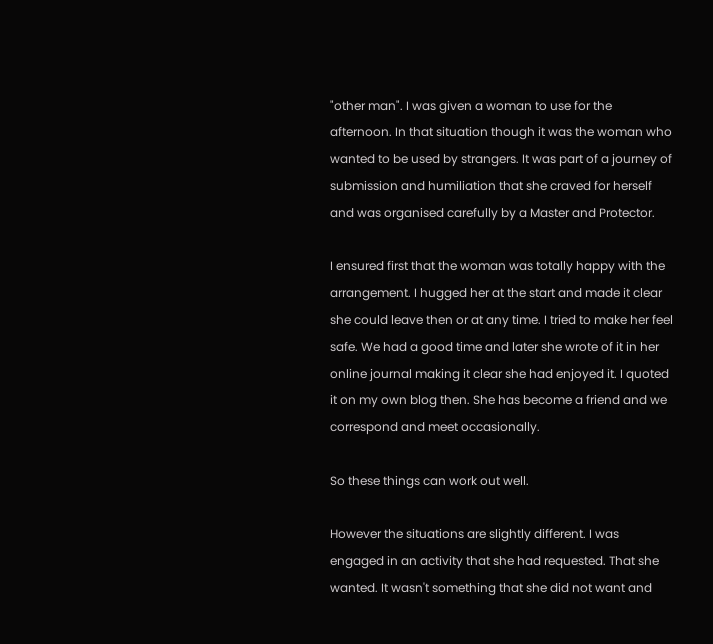"other man". I was given a woman to use for the afternoon. In that situation though it was the woman who wanted to be used by strangers. It was part of a journey of submission and humiliation that she craved for herself and was organised carefully by a Master and Protector.

I ensured first that the woman was totally happy with the arrangement. I hugged her at the start and made it clear she could leave then or at any time. I tried to make her feel safe. We had a good time and later she wrote of it in her online journal making it clear she had enjoyed it. I quoted it on my own blog then. She has become a friend and we correspond and meet occasionally.

So these things can work out well.

However the situations are slightly different. I was engaged in an activity that she had requested. That she wanted. It wasn't something that she did not want and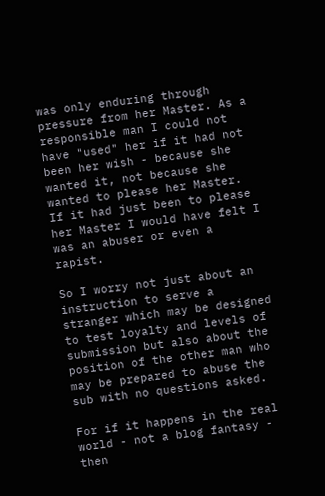was only enduring through pressure from her Master. As a responsible man I could not have "used" her if it had not been her wish - because she wanted it, not because she wanted to please her Master. If it had just been to please her Master I would have felt I was an abuser or even a rapist.

So I worry not just about an instruction to serve a stranger which may be designed to test loyalty and levels of submission but also about the position of the other man who may be prepared to abuse the sub with no questions asked.

For if it happens in the real world - not a blog fantasy - then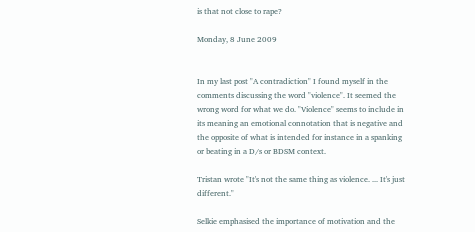is that not close to rape?

Monday, 8 June 2009


In my last post "A contradiction" I found myself in the comments discussing the word "violence". It seemed the wrong word for what we do. "Violence" seems to include in its meaning an emotional connotation that is negative and the opposite of what is intended for instance in a spanking or beating in a D/s or BDSM context.

Tristan wrote "It's not the same thing as violence. ... It's just different."

Selkie emphasised the importance of motivation and the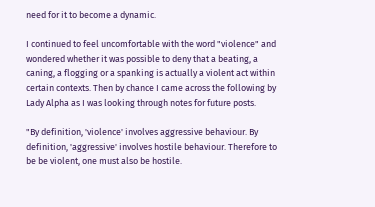need for it to become a dynamic.

I continued to feel uncomfortable with the word "violence" and wondered whether it was possible to deny that a beating, a caning, a flogging or a spanking is actually a violent act within certain contexts. Then by chance I came across the following by Lady Alpha as I was looking through notes for future posts.

"By definition, 'violence' involves aggressive behaviour. By definition, 'aggressive' involves hostile behaviour. Therefore to be be violent, one must also be hostile.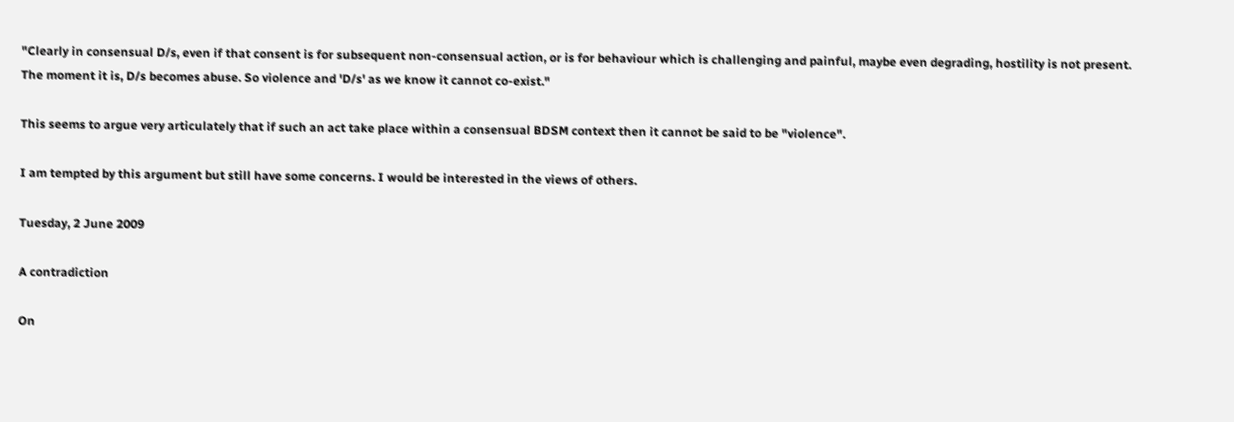"Clearly in consensual D/s, even if that consent is for subsequent non-consensual action, or is for behaviour which is challenging and painful, maybe even degrading, hostility is not present. The moment it is, D/s becomes abuse. So violence and 'D/s' as we know it cannot co-exist."

This seems to argue very articulately that if such an act take place within a consensual BDSM context then it cannot be said to be "violence".

I am tempted by this argument but still have some concerns. I would be interested in the views of others.

Tuesday, 2 June 2009

A contradiction

On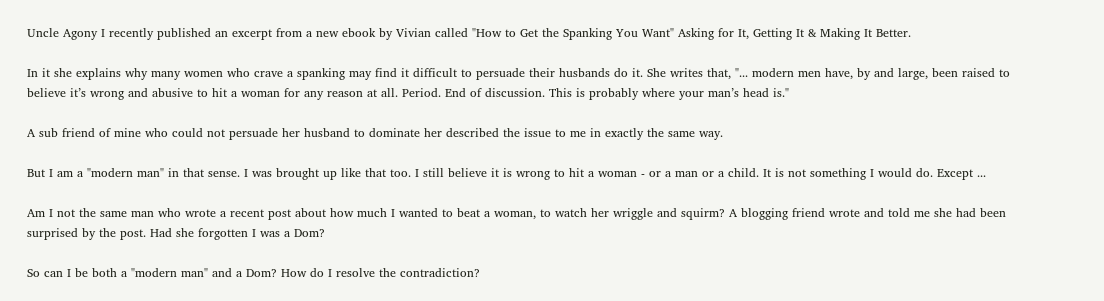Uncle Agony I recently published an excerpt from a new ebook by Vivian called "How to Get the Spanking You Want" Asking for It, Getting It & Making It Better.

In it she explains why many women who crave a spanking may find it difficult to persuade their husbands do it. She writes that, "... modern men have, by and large, been raised to believe it’s wrong and abusive to hit a woman for any reason at all. Period. End of discussion. This is probably where your man’s head is."

A sub friend of mine who could not persuade her husband to dominate her described the issue to me in exactly the same way.

But I am a "modern man" in that sense. I was brought up like that too. I still believe it is wrong to hit a woman - or a man or a child. It is not something I would do. Except ...

Am I not the same man who wrote a recent post about how much I wanted to beat a woman, to watch her wriggle and squirm? A blogging friend wrote and told me she had been surprised by the post. Had she forgotten I was a Dom?

So can I be both a "modern man" and a Dom? How do I resolve the contradiction?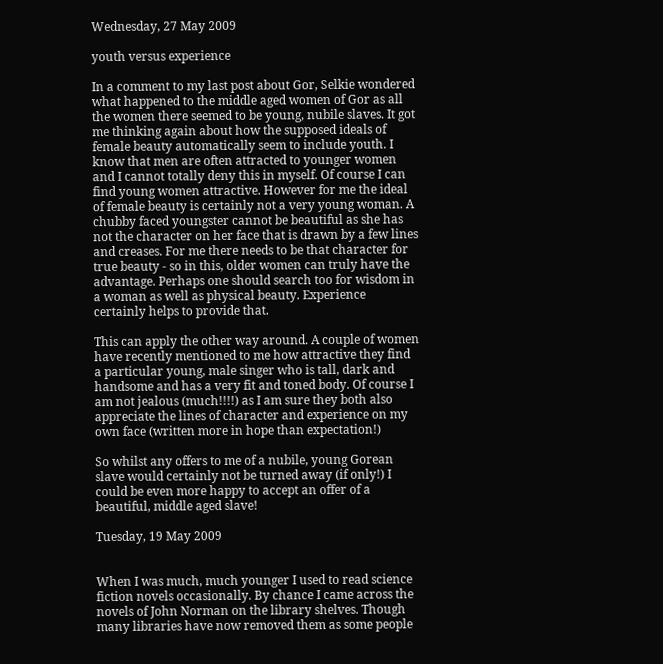Wednesday, 27 May 2009

youth versus experience

In a comment to my last post about Gor, Selkie wondered what happened to the middle aged women of Gor as all the women there seemed to be young, nubile slaves. It got me thinking again about how the supposed ideals of female beauty automatically seem to include youth. I know that men are often attracted to younger women and I cannot totally deny this in myself. Of course I can find young women attractive. However for me the ideal of female beauty is certainly not a very young woman. A chubby faced youngster cannot be beautiful as she has not the character on her face that is drawn by a few lines and creases. For me there needs to be that character for true beauty - so in this, older women can truly have the advantage. Perhaps one should search too for wisdom in a woman as well as physical beauty. Experience certainly helps to provide that.

This can apply the other way around. A couple of women have recently mentioned to me how attractive they find a particular young, male singer who is tall, dark and handsome and has a very fit and toned body. Of course I am not jealous (much!!!!) as I am sure they both also appreciate the lines of character and experience on my own face (written more in hope than expectation!)

So whilst any offers to me of a nubile, young Gorean slave would certainly not be turned away (if only!) I could be even more happy to accept an offer of a beautiful, middle aged slave!

Tuesday, 19 May 2009


When I was much, much younger I used to read science fiction novels occasionally. By chance I came across the novels of John Norman on the library shelves. Though many libraries have now removed them as some people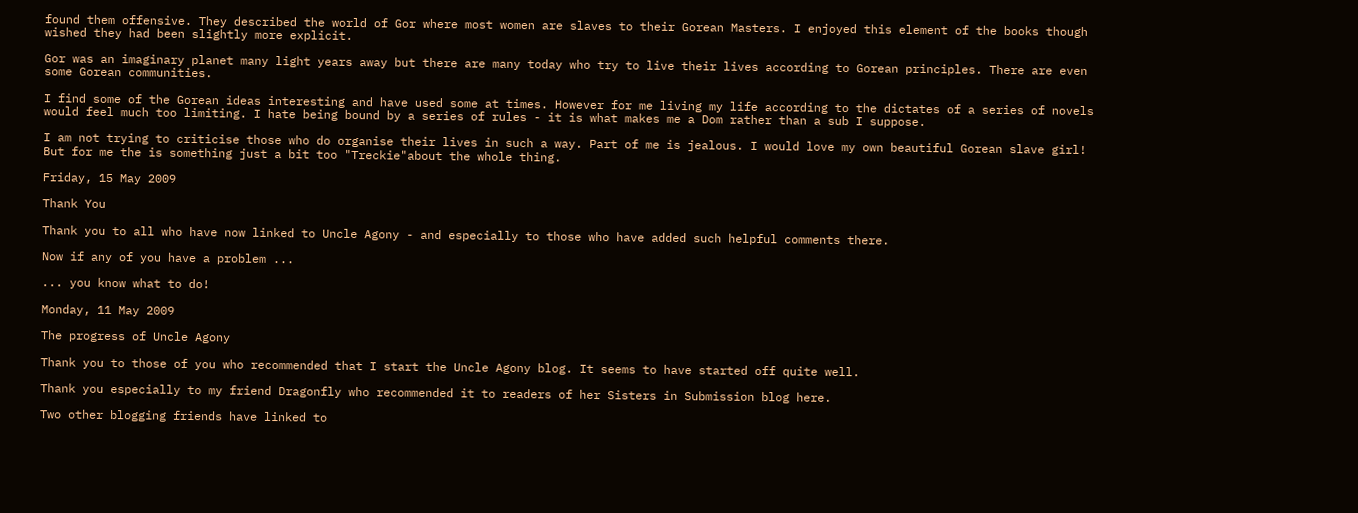found them offensive. They described the world of Gor where most women are slaves to their Gorean Masters. I enjoyed this element of the books though wished they had been slightly more explicit.

Gor was an imaginary planet many light years away but there are many today who try to live their lives according to Gorean principles. There are even some Gorean communities.

I find some of the Gorean ideas interesting and have used some at times. However for me living my life according to the dictates of a series of novels would feel much too limiting. I hate being bound by a series of rules - it is what makes me a Dom rather than a sub I suppose.

I am not trying to criticise those who do organise their lives in such a way. Part of me is jealous. I would love my own beautiful Gorean slave girl! But for me the is something just a bit too "Treckie"about the whole thing.

Friday, 15 May 2009

Thank You

Thank you to all who have now linked to Uncle Agony - and especially to those who have added such helpful comments there.

Now if any of you have a problem ...

... you know what to do!

Monday, 11 May 2009

The progress of Uncle Agony

Thank you to those of you who recommended that I start the Uncle Agony blog. It seems to have started off quite well.

Thank you especially to my friend Dragonfly who recommended it to readers of her Sisters in Submission blog here.

Two other blogging friends have linked to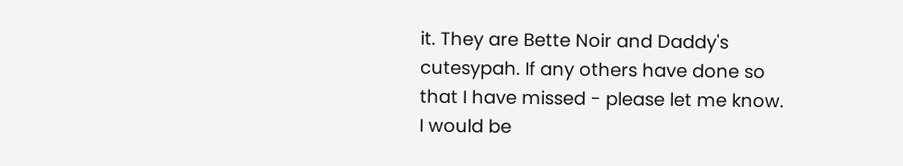it. They are Bette Noir and Daddy's cutesypah. If any others have done so that I have missed - please let me know. I would be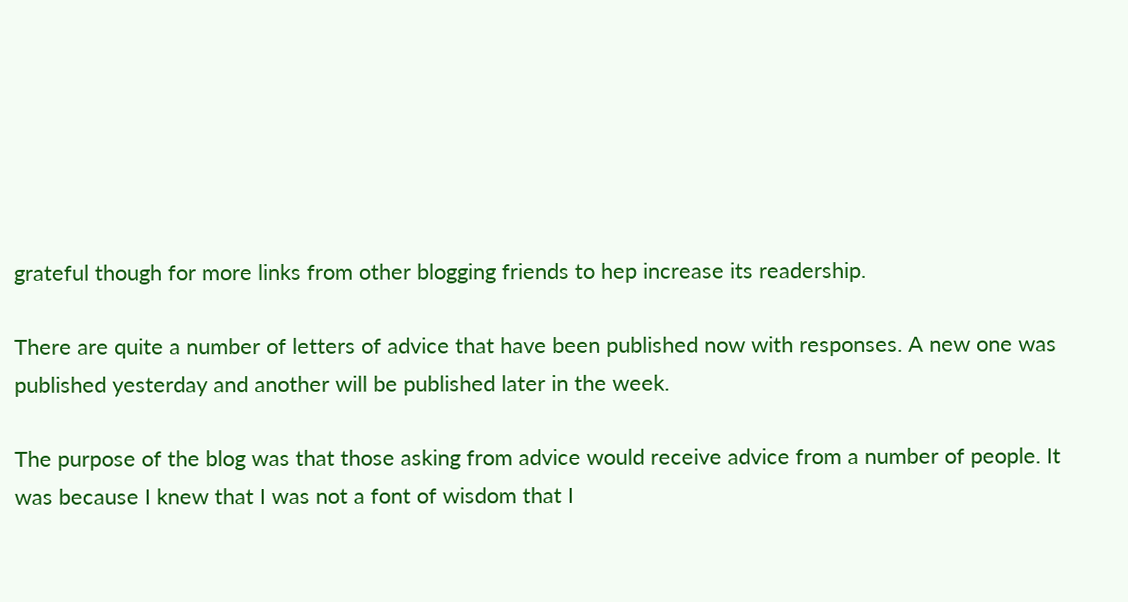grateful though for more links from other blogging friends to hep increase its readership.

There are quite a number of letters of advice that have been published now with responses. A new one was published yesterday and another will be published later in the week.

The purpose of the blog was that those asking from advice would receive advice from a number of people. It was because I knew that I was not a font of wisdom that I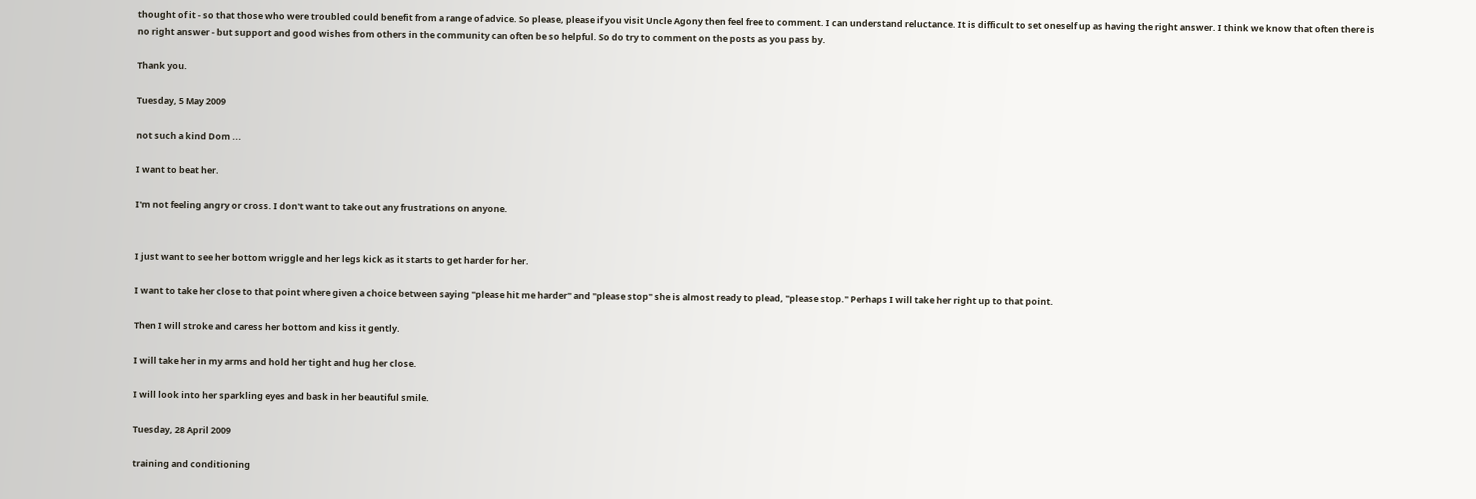thought of it - so that those who were troubled could benefit from a range of advice. So please, please if you visit Uncle Agony then feel free to comment. I can understand reluctance. It is difficult to set oneself up as having the right answer. I think we know that often there is no right answer - but support and good wishes from others in the community can often be so helpful. So do try to comment on the posts as you pass by.

Thank you.

Tuesday, 5 May 2009

not such a kind Dom ...

I want to beat her.

I'm not feeling angry or cross. I don't want to take out any frustrations on anyone.


I just want to see her bottom wriggle and her legs kick as it starts to get harder for her.

I want to take her close to that point where given a choice between saying "please hit me harder" and "please stop" she is almost ready to plead, "please stop." Perhaps I will take her right up to that point.

Then I will stroke and caress her bottom and kiss it gently.

I will take her in my arms and hold her tight and hug her close.

I will look into her sparkling eyes and bask in her beautiful smile.

Tuesday, 28 April 2009

training and conditioning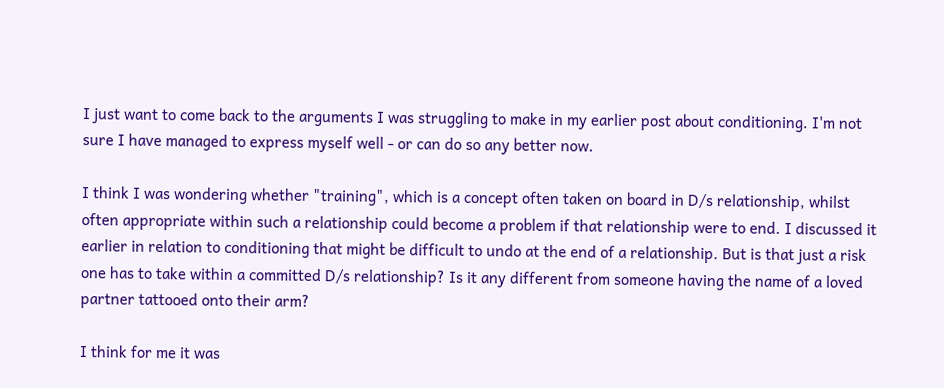I just want to come back to the arguments I was struggling to make in my earlier post about conditioning. I'm not sure I have managed to express myself well - or can do so any better now.

I think I was wondering whether "training", which is a concept often taken on board in D/s relationship, whilst often appropriate within such a relationship could become a problem if that relationship were to end. I discussed it earlier in relation to conditioning that might be difficult to undo at the end of a relationship. But is that just a risk one has to take within a committed D/s relationship? Is it any different from someone having the name of a loved partner tattooed onto their arm?

I think for me it was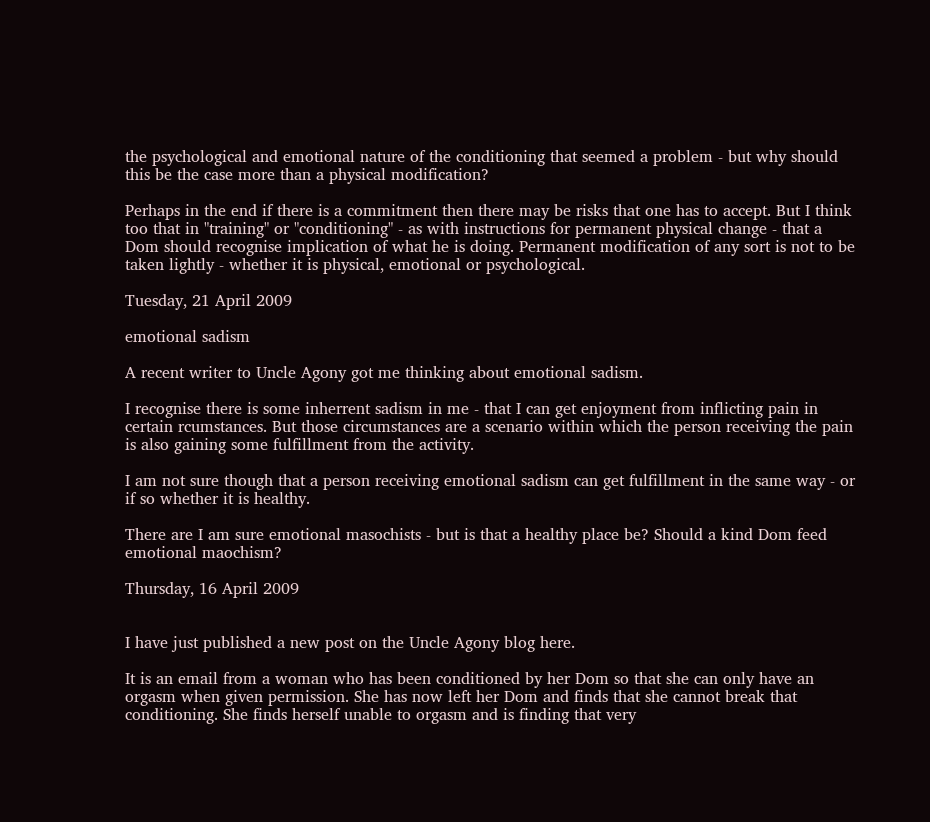the psychological and emotional nature of the conditioning that seemed a problem - but why should this be the case more than a physical modification?

Perhaps in the end if there is a commitment then there may be risks that one has to accept. But I think too that in "training" or "conditioning" - as with instructions for permanent physical change - that a Dom should recognise implication of what he is doing. Permanent modification of any sort is not to be taken lightly - whether it is physical, emotional or psychological.

Tuesday, 21 April 2009

emotional sadism

A recent writer to Uncle Agony got me thinking about emotional sadism.

I recognise there is some inherrent sadism in me - that I can get enjoyment from inflicting pain in certain rcumstances. But those circumstances are a scenario within which the person receiving the pain is also gaining some fulfillment from the activity.

I am not sure though that a person receiving emotional sadism can get fulfillment in the same way - or if so whether it is healthy.

There are I am sure emotional masochists - but is that a healthy place be? Should a kind Dom feed emotional maochism?

Thursday, 16 April 2009


I have just published a new post on the Uncle Agony blog here.

It is an email from a woman who has been conditioned by her Dom so that she can only have an orgasm when given permission. She has now left her Dom and finds that she cannot break that conditioning. She finds herself unable to orgasm and is finding that very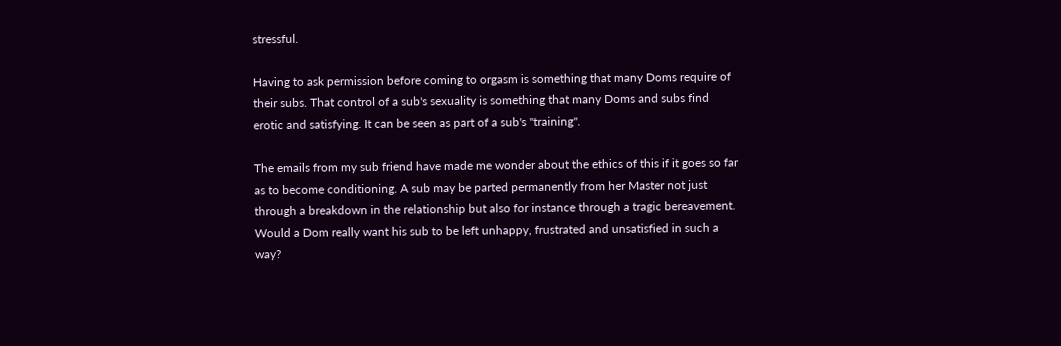stressful.

Having to ask permission before coming to orgasm is something that many Doms require of their subs. That control of a sub's sexuality is something that many Doms and subs find erotic and satisfying. It can be seen as part of a sub's "training".

The emails from my sub friend have made me wonder about the ethics of this if it goes so far as to become conditioning. A sub may be parted permanently from her Master not just through a breakdown in the relationship but also for instance through a tragic bereavement. Would a Dom really want his sub to be left unhappy, frustrated and unsatisfied in such a way?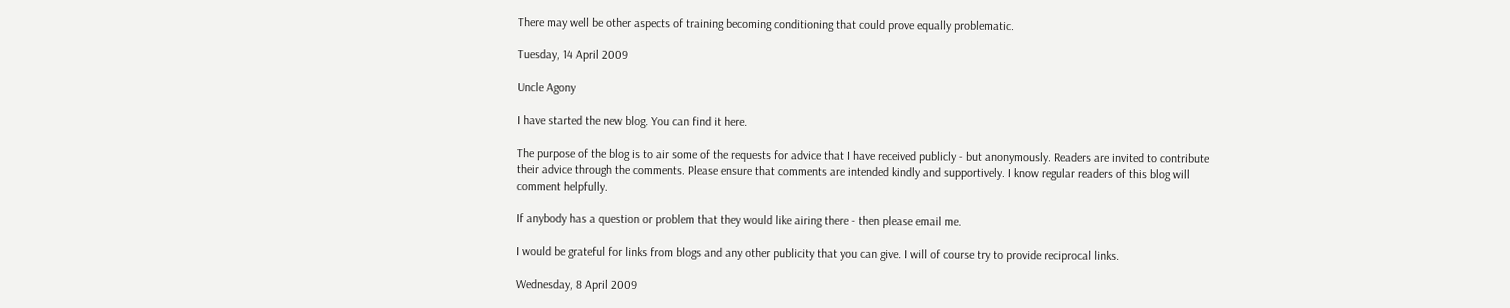There may well be other aspects of training becoming conditioning that could prove equally problematic.

Tuesday, 14 April 2009

Uncle Agony

I have started the new blog. You can find it here.

The purpose of the blog is to air some of the requests for advice that I have received publicly - but anonymously. Readers are invited to contribute their advice through the comments. Please ensure that comments are intended kindly and supportively. I know regular readers of this blog will comment helpfully.

If anybody has a question or problem that they would like airing there - then please email me.

I would be grateful for links from blogs and any other publicity that you can give. I will of course try to provide reciprocal links.

Wednesday, 8 April 2009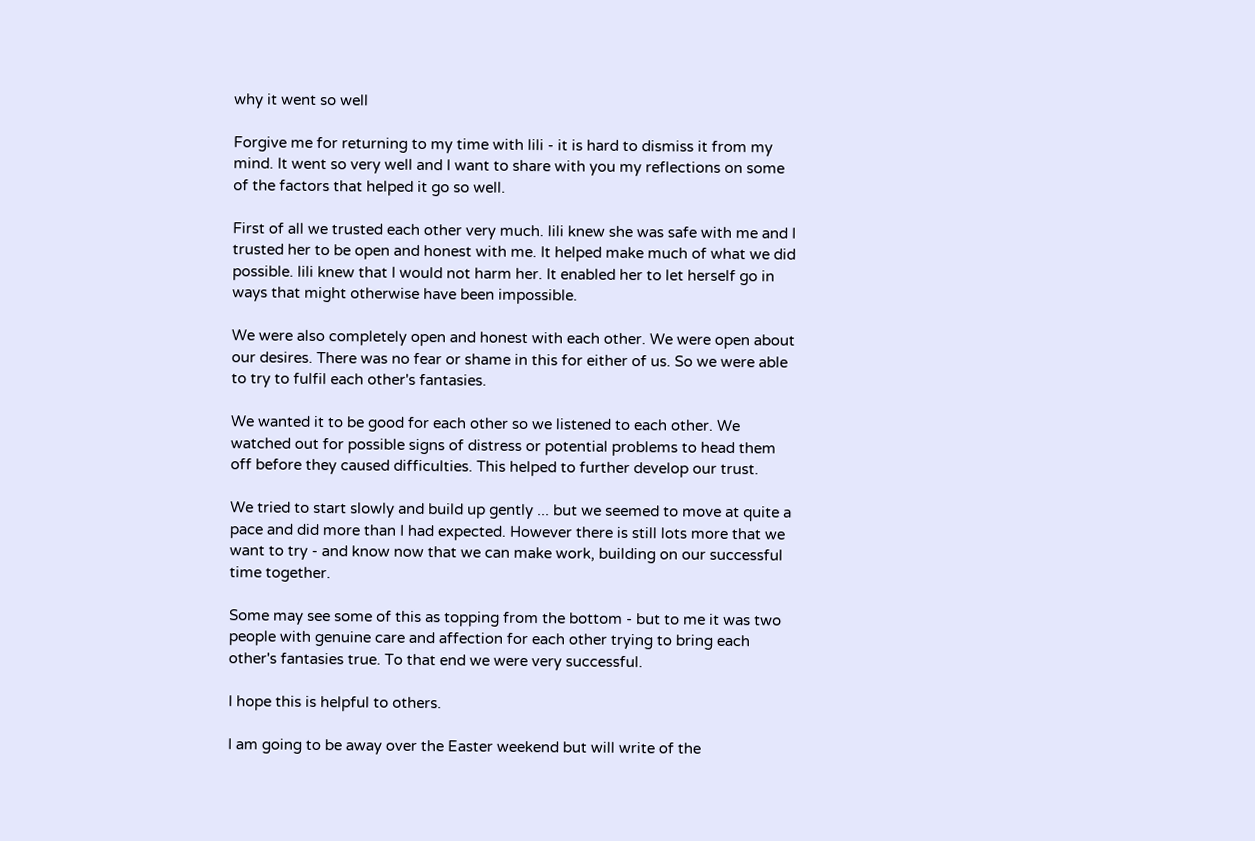why it went so well

Forgive me for returning to my time with lili - it is hard to dismiss it from my mind. It went so very well and I want to share with you my reflections on some of the factors that helped it go so well.

First of all we trusted each other very much. lili knew she was safe with me and I trusted her to be open and honest with me. It helped make much of what we did possible. lili knew that I would not harm her. It enabled her to let herself go in ways that might otherwise have been impossible.

We were also completely open and honest with each other. We were open about our desires. There was no fear or shame in this for either of us. So we were able to try to fulfil each other's fantasies.

We wanted it to be good for each other so we listened to each other. We watched out for possible signs of distress or potential problems to head them off before they caused difficulties. This helped to further develop our trust.

We tried to start slowly and build up gently ... but we seemed to move at quite a pace and did more than I had expected. However there is still lots more that we want to try - and know now that we can make work, building on our successful time together.

Some may see some of this as topping from the bottom - but to me it was two people with genuine care and affection for each other trying to bring each other's fantasies true. To that end we were very successful.

I hope this is helpful to others.

I am going to be away over the Easter weekend but will write of the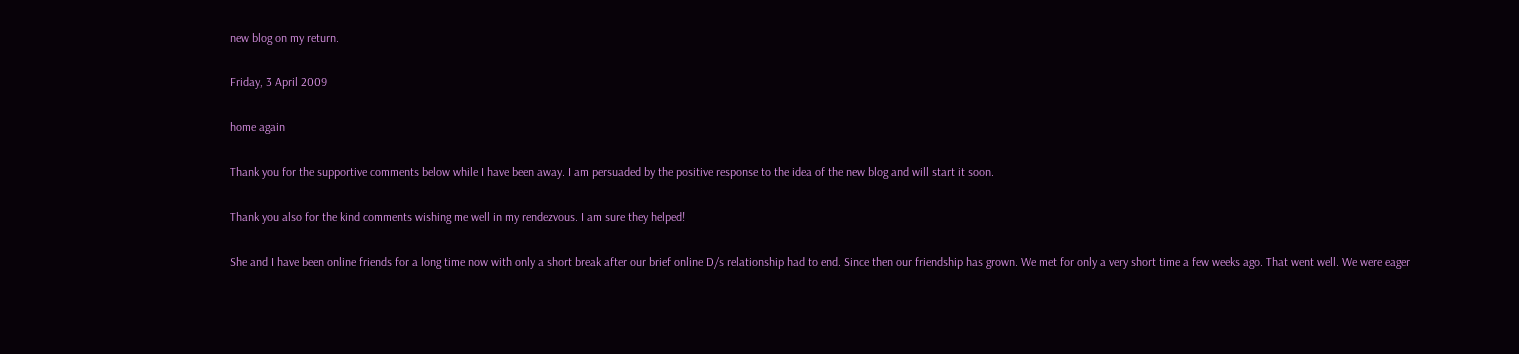new blog on my return.

Friday, 3 April 2009

home again

Thank you for the supportive comments below while I have been away. I am persuaded by the positive response to the idea of the new blog and will start it soon.

Thank you also for the kind comments wishing me well in my rendezvous. I am sure they helped!

She and I have been online friends for a long time now with only a short break after our brief online D/s relationship had to end. Since then our friendship has grown. We met for only a very short time a few weeks ago. That went well. We were eager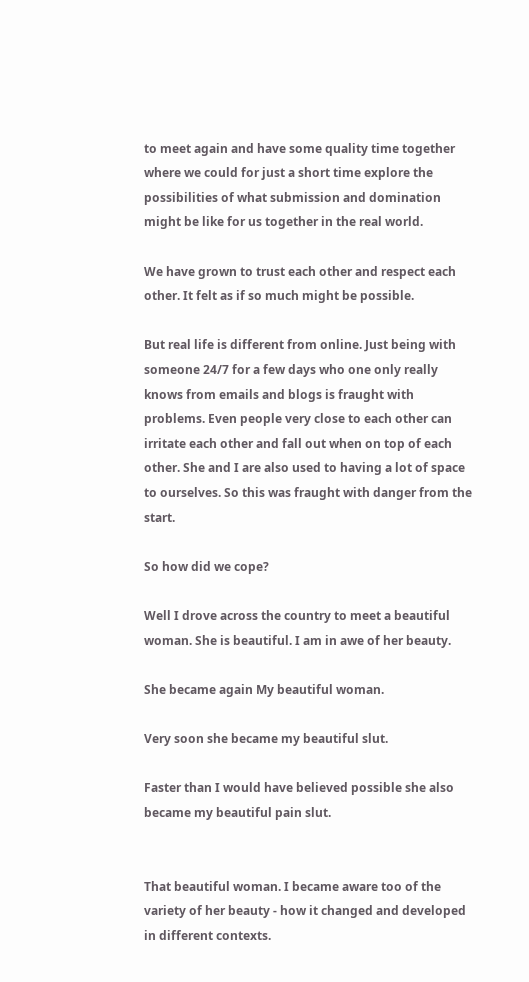to meet again and have some quality time together where we could for just a short time explore the possibilities of what submission and domination might be like for us together in the real world.

We have grown to trust each other and respect each other. It felt as if so much might be possible.

But real life is different from online. Just being with someone 24/7 for a few days who one only really knows from emails and blogs is fraught with problems. Even people very close to each other can irritate each other and fall out when on top of each other. She and I are also used to having a lot of space to ourselves. So this was fraught with danger from the start.

So how did we cope?

Well I drove across the country to meet a beautiful woman. She is beautiful. I am in awe of her beauty.

She became again My beautiful woman.

Very soon she became my beautiful slut.

Faster than I would have believed possible she also became my beautiful pain slut.


That beautiful woman. I became aware too of the variety of her beauty - how it changed and developed in different contexts.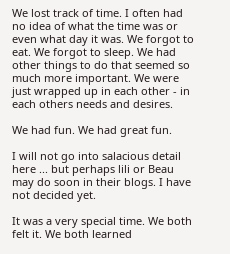We lost track of time. I often had no idea of what the time was or even what day it was. We forgot to eat. We forgot to sleep. We had other things to do that seemed so much more important. We were just wrapped up in each other - in each others needs and desires.

We had fun. We had great fun.

I will not go into salacious detail here ... but perhaps lili or Beau may do soon in their blogs. I have not decided yet.

It was a very special time. We both felt it. We both learned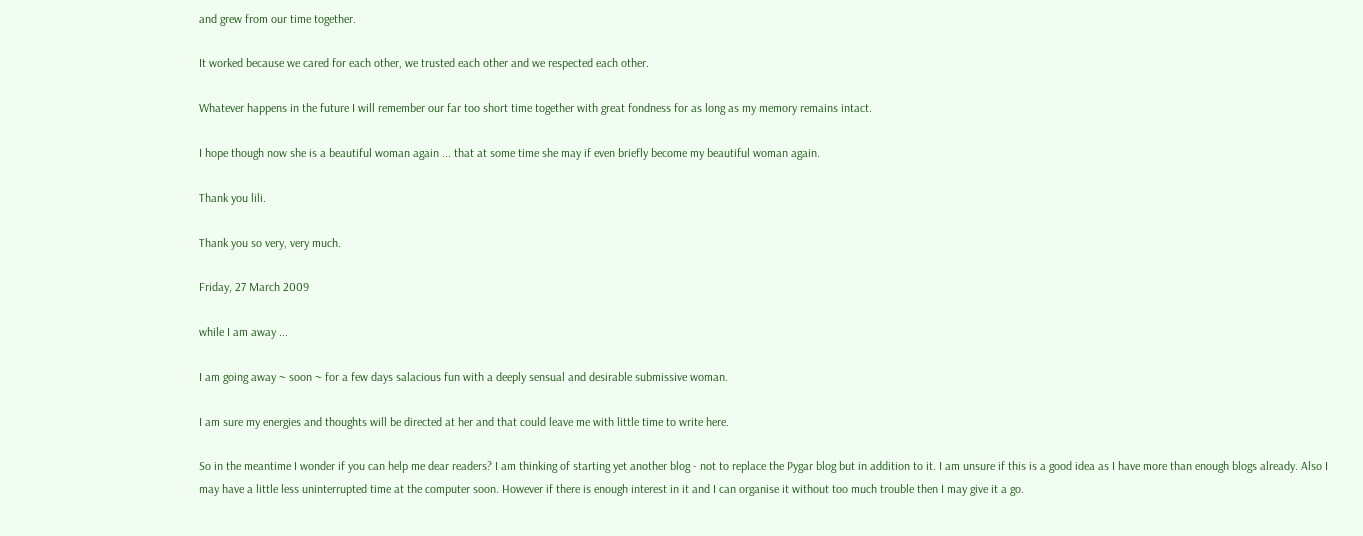and grew from our time together.

It worked because we cared for each other, we trusted each other and we respected each other.

Whatever happens in the future I will remember our far too short time together with great fondness for as long as my memory remains intact.

I hope though now she is a beautiful woman again ... that at some time she may if even briefly become my beautiful woman again.

Thank you lili.

Thank you so very, very much.

Friday, 27 March 2009

while I am away ...

I am going away ~ soon ~ for a few days salacious fun with a deeply sensual and desirable submissive woman.

I am sure my energies and thoughts will be directed at her and that could leave me with little time to write here.

So in the meantime I wonder if you can help me dear readers? I am thinking of starting yet another blog - not to replace the Pygar blog but in addition to it. I am unsure if this is a good idea as I have more than enough blogs already. Also I may have a little less uninterrupted time at the computer soon. However if there is enough interest in it and I can organise it without too much trouble then I may give it a go.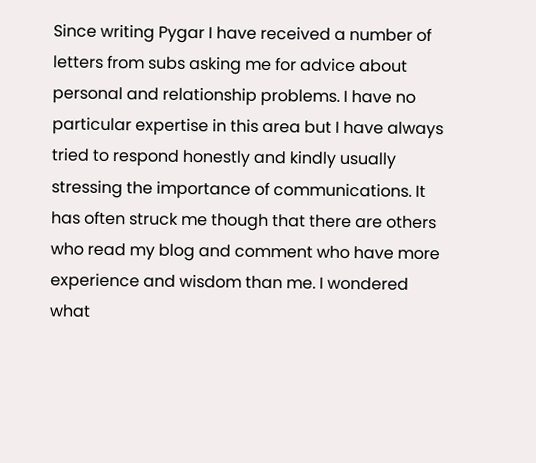Since writing Pygar I have received a number of letters from subs asking me for advice about personal and relationship problems. I have no particular expertise in this area but I have always tried to respond honestly and kindly usually stressing the importance of communications. It has often struck me though that there are others who read my blog and comment who have more experience and wisdom than me. I wondered what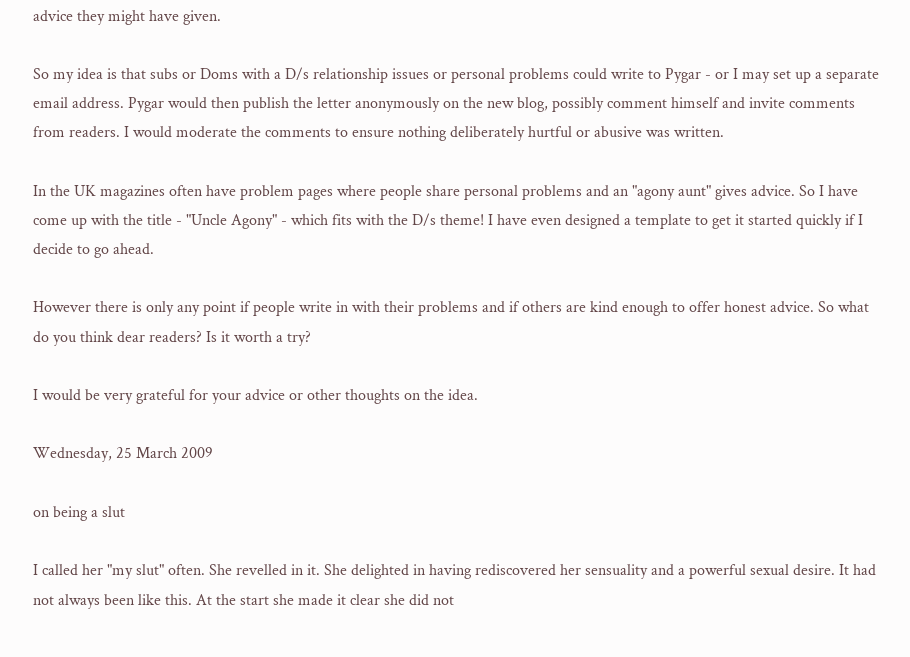advice they might have given.

So my idea is that subs or Doms with a D/s relationship issues or personal problems could write to Pygar - or I may set up a separate email address. Pygar would then publish the letter anonymously on the new blog, possibly comment himself and invite comments from readers. I would moderate the comments to ensure nothing deliberately hurtful or abusive was written.

In the UK magazines often have problem pages where people share personal problems and an "agony aunt" gives advice. So I have come up with the title - "Uncle Agony" - which fits with the D/s theme! I have even designed a template to get it started quickly if I decide to go ahead.

However there is only any point if people write in with their problems and if others are kind enough to offer honest advice. So what do you think dear readers? Is it worth a try?

I would be very grateful for your advice or other thoughts on the idea.

Wednesday, 25 March 2009

on being a slut

I called her "my slut" often. She revelled in it. She delighted in having rediscovered her sensuality and a powerful sexual desire. It had not always been like this. At the start she made it clear she did not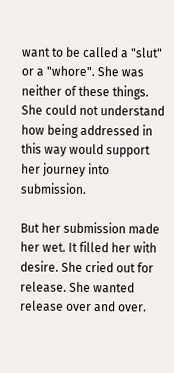want to be called a "slut" or a "whore". She was neither of these things. She could not understand how being addressed in this way would support her journey into submission.

But her submission made her wet. It filled her with desire. She cried out for release. She wanted release over and over.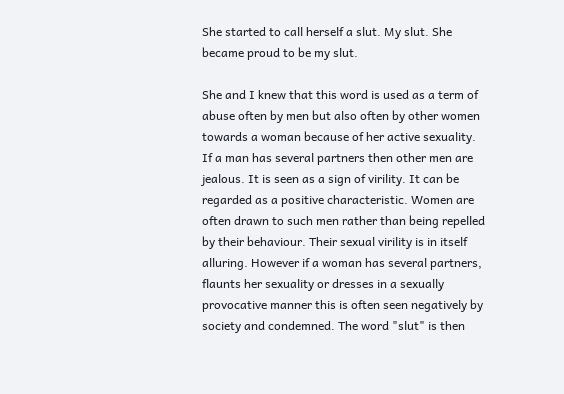She started to call herself a slut. My slut. She became proud to be my slut.

She and I knew that this word is used as a term of abuse often by men but also often by other women towards a woman because of her active sexuality. If a man has several partners then other men are jealous. It is seen as a sign of virility. It can be regarded as a positive characteristic. Women are often drawn to such men rather than being repelled by their behaviour. Their sexual virility is in itself alluring. However if a woman has several partners, flaunts her sexuality or dresses in a sexually provocative manner this is often seen negatively by society and condemned. The word "slut" is then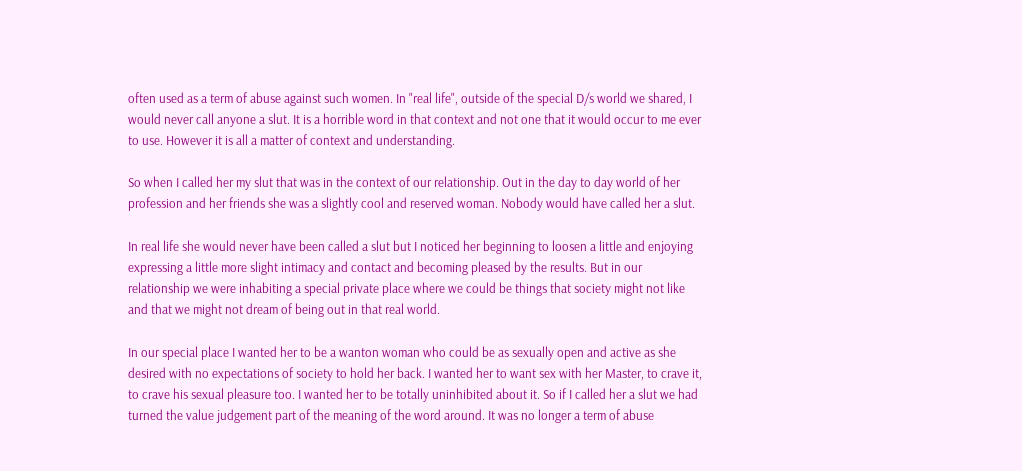often used as a term of abuse against such women. In "real life", outside of the special D/s world we shared, I would never call anyone a slut. It is a horrible word in that context and not one that it would occur to me ever to use. However it is all a matter of context and understanding.

So when I called her my slut that was in the context of our relationship. Out in the day to day world of her profession and her friends she was a slightly cool and reserved woman. Nobody would have called her a slut.

In real life she would never have been called a slut but I noticed her beginning to loosen a little and enjoying expressing a little more slight intimacy and contact and becoming pleased by the results. But in our relationship we were inhabiting a special private place where we could be things that society might not like and that we might not dream of being out in that real world.

In our special place I wanted her to be a wanton woman who could be as sexually open and active as she desired with no expectations of society to hold her back. I wanted her to want sex with her Master, to crave it, to crave his sexual pleasure too. I wanted her to be totally uninhibited about it. So if I called her a slut we had turned the value judgement part of the meaning of the word around. It was no longer a term of abuse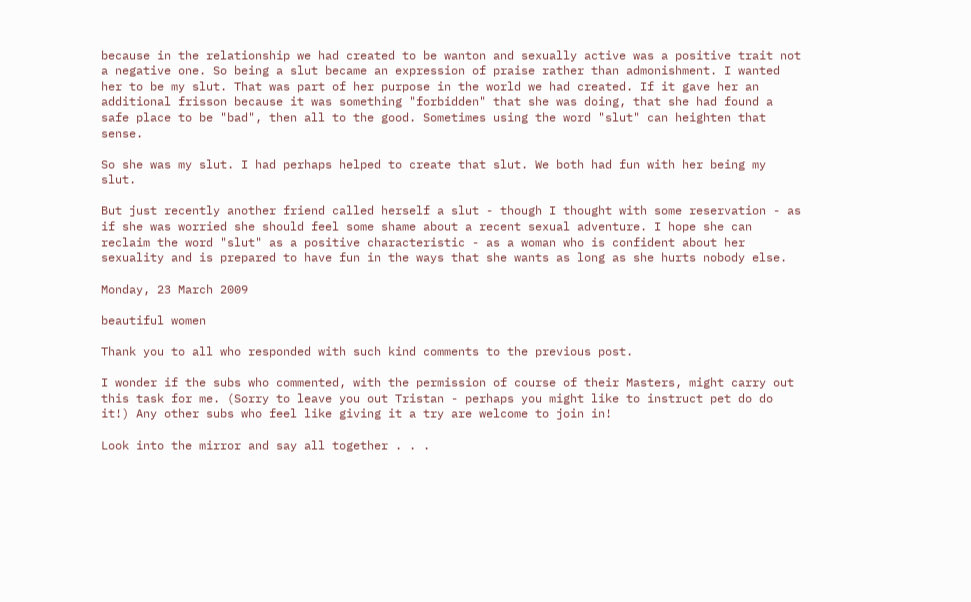because in the relationship we had created to be wanton and sexually active was a positive trait not a negative one. So being a slut became an expression of praise rather than admonishment. I wanted her to be my slut. That was part of her purpose in the world we had created. If it gave her an additional frisson because it was something "forbidden" that she was doing, that she had found a safe place to be "bad", then all to the good. Sometimes using the word "slut" can heighten that sense.

So she was my slut. I had perhaps helped to create that slut. We both had fun with her being my slut.

But just recently another friend called herself a slut - though I thought with some reservation - as if she was worried she should feel some shame about a recent sexual adventure. I hope she can reclaim the word "slut" as a positive characteristic - as a woman who is confident about her sexuality and is prepared to have fun in the ways that she wants as long as she hurts nobody else.

Monday, 23 March 2009

beautiful women

Thank you to all who responded with such kind comments to the previous post.

I wonder if the subs who commented, with the permission of course of their Masters, might carry out this task for me. (Sorry to leave you out Tristan - perhaps you might like to instruct pet do do it!) Any other subs who feel like giving it a try are welcome to join in!

Look into the mirror and say all together . . .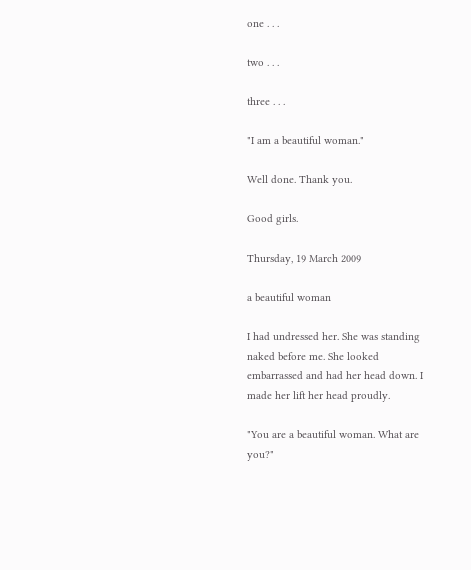one . . .

two . . .

three . . .

"I am a beautiful woman."

Well done. Thank you.

Good girls.

Thursday, 19 March 2009

a beautiful woman

I had undressed her. She was standing naked before me. She looked embarrassed and had her head down. I made her lift her head proudly.

"You are a beautiful woman. What are you?"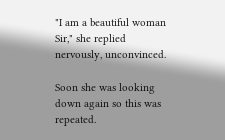"I am a beautiful woman Sir," she replied nervously, unconvinced.

Soon she was looking down again so this was repeated.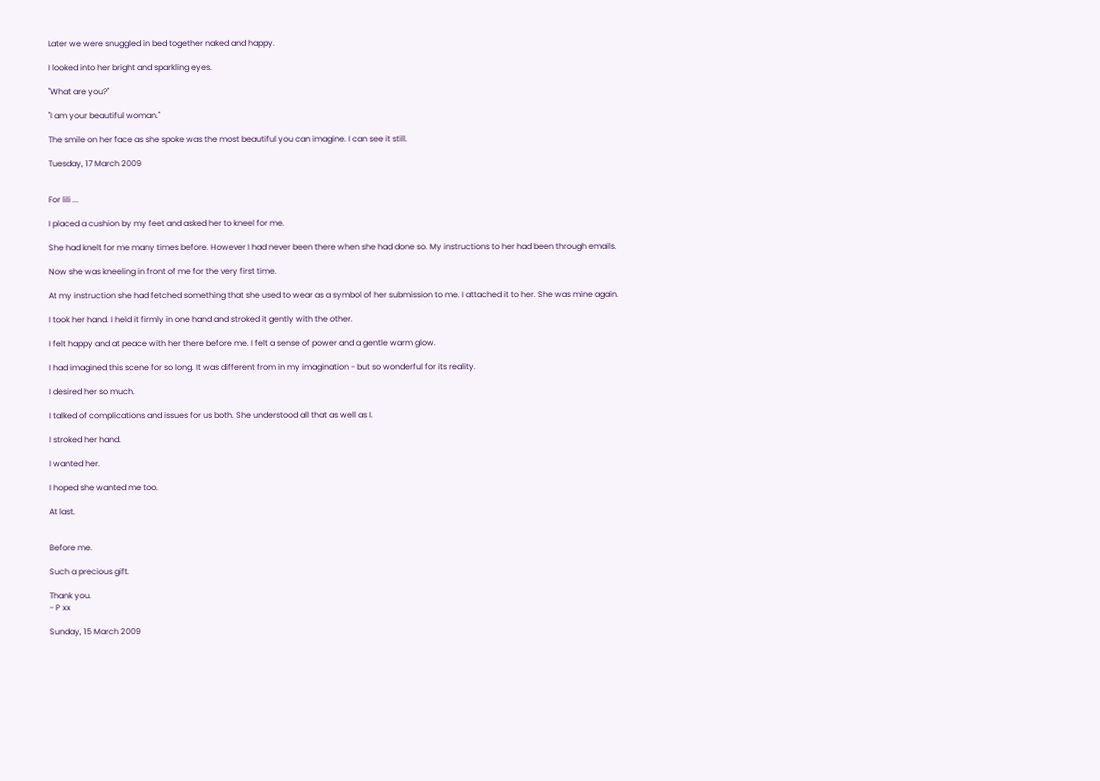Later we were snuggled in bed together naked and happy.

I looked into her bright and sparkling eyes.

"What are you?"

"I am your beautiful woman."

The smile on her face as she spoke was the most beautiful you can imagine. I can see it still.

Tuesday, 17 March 2009


For lili ...

I placed a cushion by my feet and asked her to kneel for me.

She had knelt for me many times before. However I had never been there when she had done so. My instructions to her had been through emails.

Now she was kneeling in front of me for the very first time.

At my instruction she had fetched something that she used to wear as a symbol of her submission to me. I attached it to her. She was mine again.

I took her hand. I held it firmly in one hand and stroked it gently with the other.

I felt happy and at peace with her there before me. I felt a sense of power and a gentle warm glow.

I had imagined this scene for so long. It was different from in my imagination - but so wonderful for its reality.

I desired her so much.

I talked of complications and issues for us both. She understood all that as well as I.

I stroked her hand.

I wanted her.

I hoped she wanted me too.

At last.


Before me.

Such a precious gift.

Thank you.
- P xx

Sunday, 15 March 2009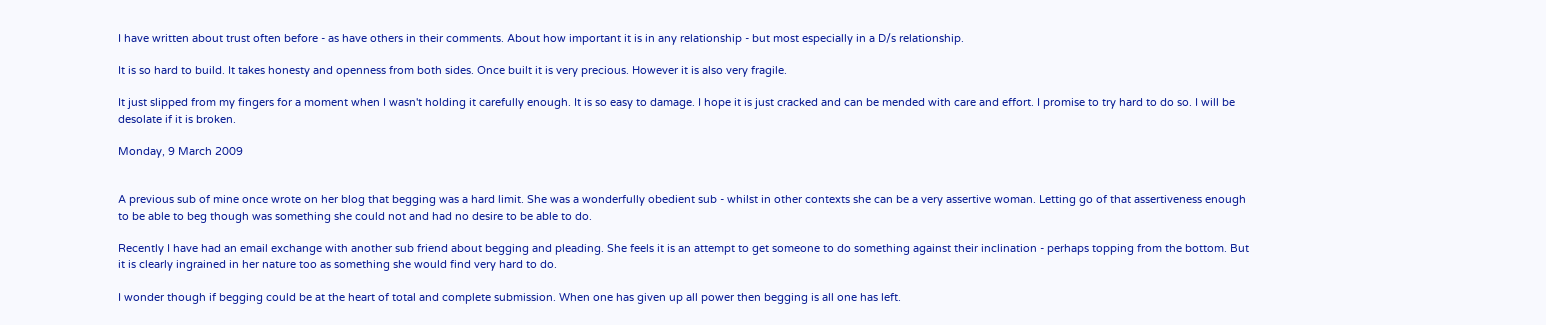I have written about trust often before - as have others in their comments. About how important it is in any relationship - but most especially in a D/s relationship.

It is so hard to build. It takes honesty and openness from both sides. Once built it is very precious. However it is also very fragile.

It just slipped from my fingers for a moment when I wasn't holding it carefully enough. It is so easy to damage. I hope it is just cracked and can be mended with care and effort. I promise to try hard to do so. I will be desolate if it is broken.

Monday, 9 March 2009


A previous sub of mine once wrote on her blog that begging was a hard limit. She was a wonderfully obedient sub - whilst in other contexts she can be a very assertive woman. Letting go of that assertiveness enough to be able to beg though was something she could not and had no desire to be able to do.

Recently I have had an email exchange with another sub friend about begging and pleading. She feels it is an attempt to get someone to do something against their inclination - perhaps topping from the bottom. But it is clearly ingrained in her nature too as something she would find very hard to do.

I wonder though if begging could be at the heart of total and complete submission. When one has given up all power then begging is all one has left.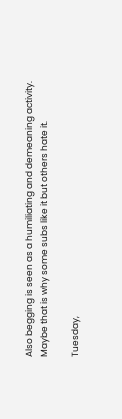Also begging is seen as a humiliating and demeaning activity. Maybe that is why some subs like it but others hate it.

Tuesday,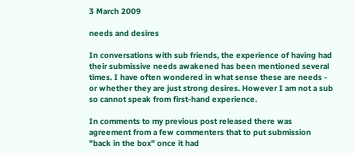3 March 2009

needs and desires

In conversations with sub friends, the experience of having had their submissive needs awakened has been mentioned several times. I have often wondered in what sense these are needs - or whether they are just strong desires. However I am not a sub so cannot speak from first-hand experience.

In comments to my previous post released there was agreement from a few commenters that to put submission "back in the box" once it had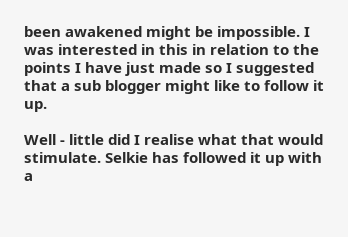been awakened might be impossible. I was interested in this in relation to the points I have just made so I suggested that a sub blogger might like to follow it up.

Well - little did I realise what that would stimulate. Selkie has followed it up with a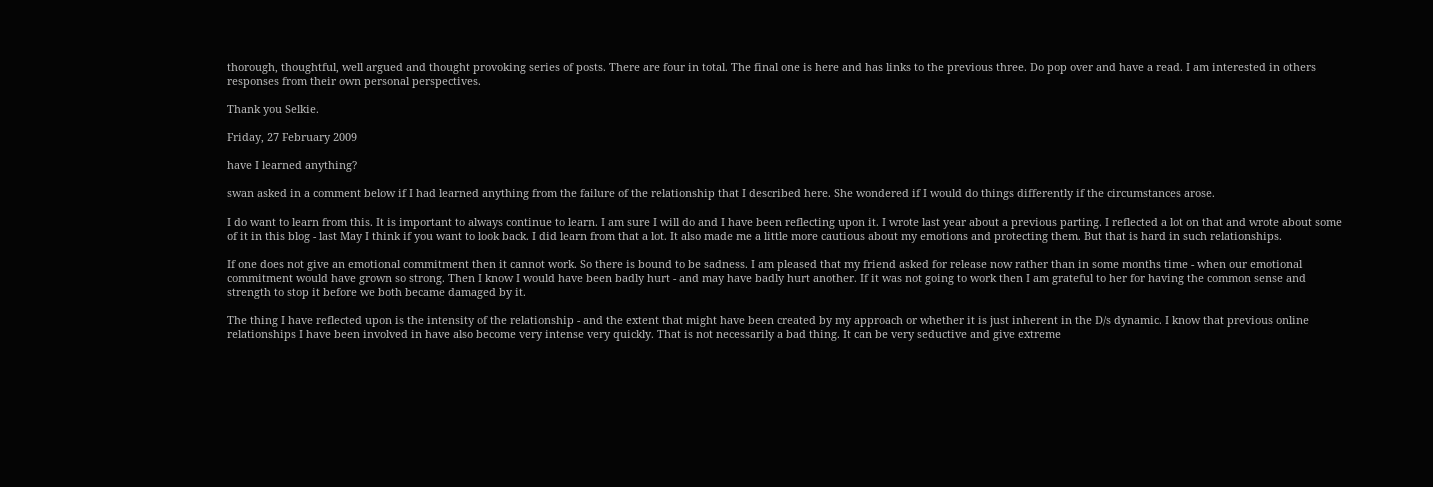thorough, thoughtful, well argued and thought provoking series of posts. There are four in total. The final one is here and has links to the previous three. Do pop over and have a read. I am interested in others responses from their own personal perspectives.

Thank you Selkie.

Friday, 27 February 2009

have I learned anything?

swan asked in a comment below if I had learned anything from the failure of the relationship that I described here. She wondered if I would do things differently if the circumstances arose.

I do want to learn from this. It is important to always continue to learn. I am sure I will do and I have been reflecting upon it. I wrote last year about a previous parting. I reflected a lot on that and wrote about some of it in this blog - last May I think if you want to look back. I did learn from that a lot. It also made me a little more cautious about my emotions and protecting them. But that is hard in such relationships.

If one does not give an emotional commitment then it cannot work. So there is bound to be sadness. I am pleased that my friend asked for release now rather than in some months time - when our emotional commitment would have grown so strong. Then I know I would have been badly hurt - and may have badly hurt another. If it was not going to work then I am grateful to her for having the common sense and strength to stop it before we both became damaged by it.

The thing I have reflected upon is the intensity of the relationship - and the extent that might have been created by my approach or whether it is just inherent in the D/s dynamic. I know that previous online relationships I have been involved in have also become very intense very quickly. That is not necessarily a bad thing. It can be very seductive and give extreme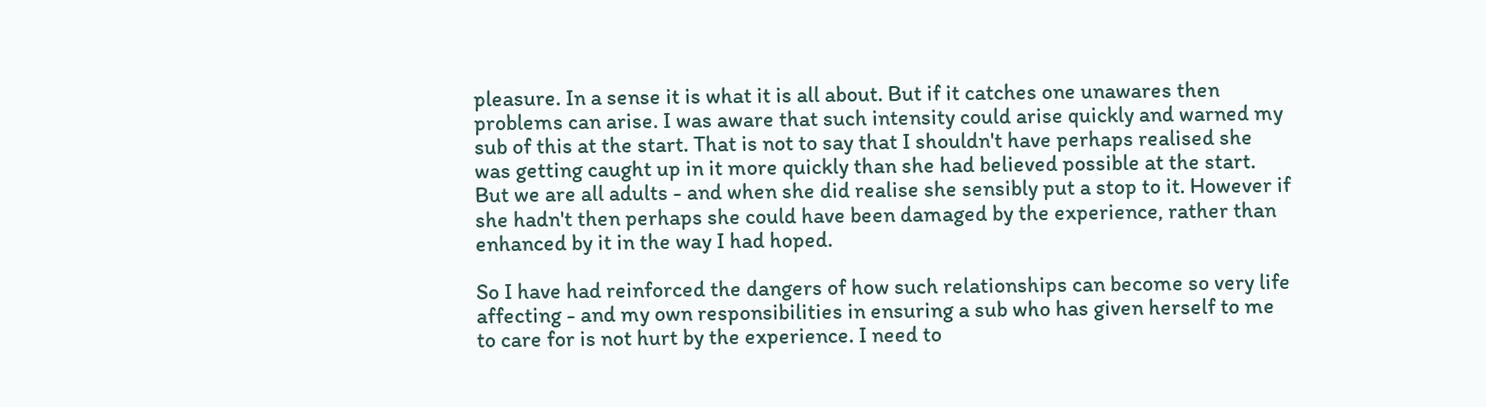pleasure. In a sense it is what it is all about. But if it catches one unawares then problems can arise. I was aware that such intensity could arise quickly and warned my sub of this at the start. That is not to say that I shouldn't have perhaps realised she was getting caught up in it more quickly than she had believed possible at the start. But we are all adults - and when she did realise she sensibly put a stop to it. However if she hadn't then perhaps she could have been damaged by the experience, rather than enhanced by it in the way I had hoped.

So I have had reinforced the dangers of how such relationships can become so very life affecting - and my own responsibilities in ensuring a sub who has given herself to me to care for is not hurt by the experience. I need to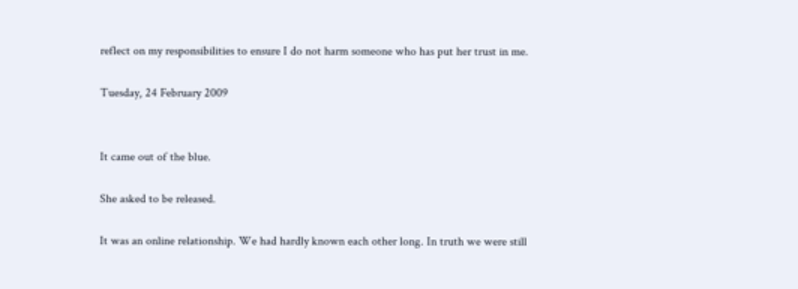reflect on my responsibilities to ensure I do not harm someone who has put her trust in me.

Tuesday, 24 February 2009


It came out of the blue.

She asked to be released.

It was an online relationship. We had hardly known each other long. In truth we were still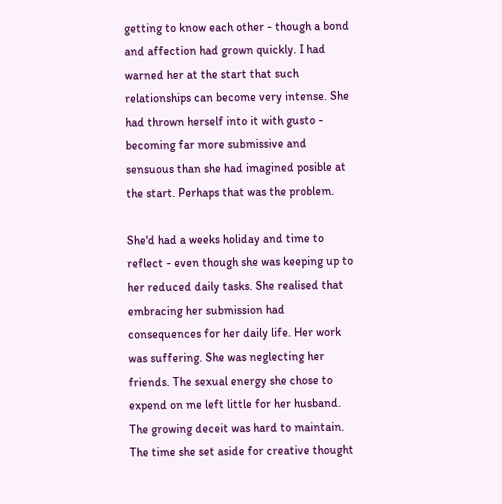getting to know each other - though a bond and affection had grown quickly. I had warned her at the start that such relationships can become very intense. She had thrown herself into it with gusto - becoming far more submissive and sensuous than she had imagined posible at the start. Perhaps that was the problem.

She'd had a weeks holiday and time to reflect - even though she was keeping up to her reduced daily tasks. She realised that embracing her submission had consequences for her daily life. Her work was suffering. She was neglecting her friends. The sexual energy she chose to expend on me left little for her husband. The growing deceit was hard to maintain. The time she set aside for creative thought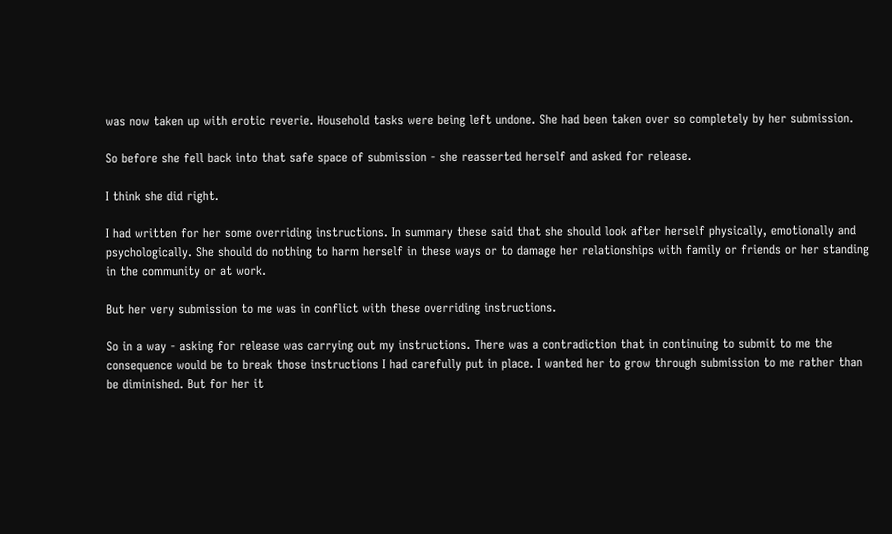was now taken up with erotic reverie. Household tasks were being left undone. She had been taken over so completely by her submission.

So before she fell back into that safe space of submission - she reasserted herself and asked for release.

I think she did right.

I had written for her some overriding instructions. In summary these said that she should look after herself physically, emotionally and psychologically. She should do nothing to harm herself in these ways or to damage her relationships with family or friends or her standing in the community or at work.

But her very submission to me was in conflict with these overriding instructions.

So in a way - asking for release was carrying out my instructions. There was a contradiction that in continuing to submit to me the consequence would be to break those instructions I had carefully put in place. I wanted her to grow through submission to me rather than be diminished. But for her it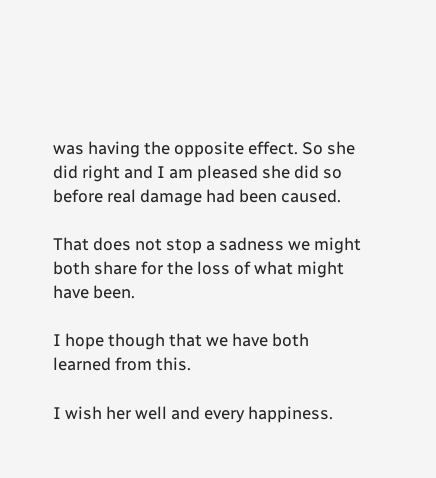was having the opposite effect. So she did right and I am pleased she did so before real damage had been caused.

That does not stop a sadness we might both share for the loss of what might have been.

I hope though that we have both learned from this.

I wish her well and every happiness.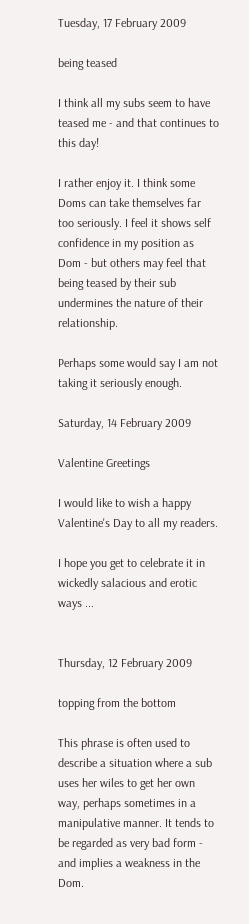Tuesday, 17 February 2009

being teased

I think all my subs seem to have teased me - and that continues to this day!

I rather enjoy it. I think some Doms can take themselves far too seriously. I feel it shows self confidence in my position as Dom - but others may feel that being teased by their sub undermines the nature of their relationship.

Perhaps some would say I am not taking it seriously enough.

Saturday, 14 February 2009

Valentine Greetings

I would like to wish a happy Valentine's Day to all my readers.

I hope you get to celebrate it in wickedly salacious and erotic ways ...


Thursday, 12 February 2009

topping from the bottom

This phrase is often used to describe a situation where a sub uses her wiles to get her own way, perhaps sometimes in a manipulative manner. It tends to be regarded as very bad form - and implies a weakness in the Dom.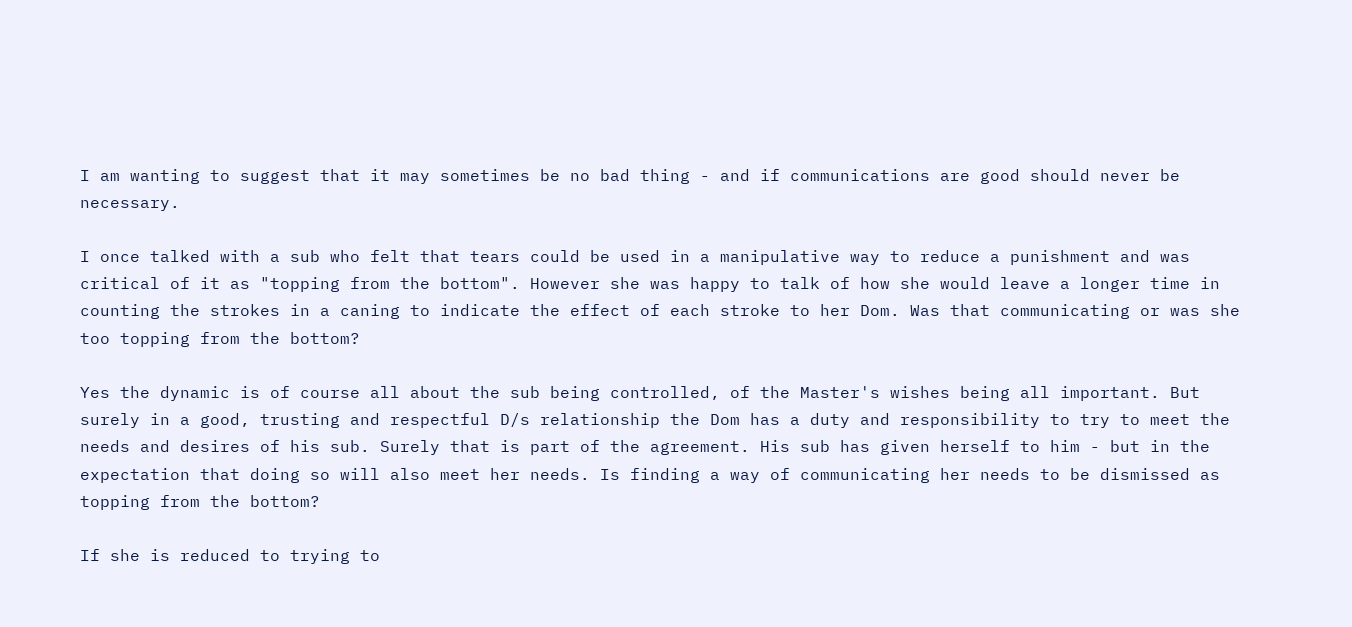I am wanting to suggest that it may sometimes be no bad thing - and if communications are good should never be necessary.

I once talked with a sub who felt that tears could be used in a manipulative way to reduce a punishment and was critical of it as "topping from the bottom". However she was happy to talk of how she would leave a longer time in counting the strokes in a caning to indicate the effect of each stroke to her Dom. Was that communicating or was she too topping from the bottom?

Yes the dynamic is of course all about the sub being controlled, of the Master's wishes being all important. But surely in a good, trusting and respectful D/s relationship the Dom has a duty and responsibility to try to meet the needs and desires of his sub. Surely that is part of the agreement. His sub has given herself to him - but in the expectation that doing so will also meet her needs. Is finding a way of communicating her needs to be dismissed as topping from the bottom?

If she is reduced to trying to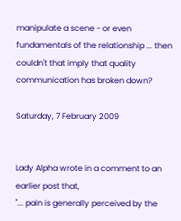manipulate a scene - or even fundamentals of the relationship ... then couldn't that imply that quality communication has broken down?

Saturday, 7 February 2009


Lady Alpha wrote in a comment to an earlier post that,
"... pain is generally perceived by the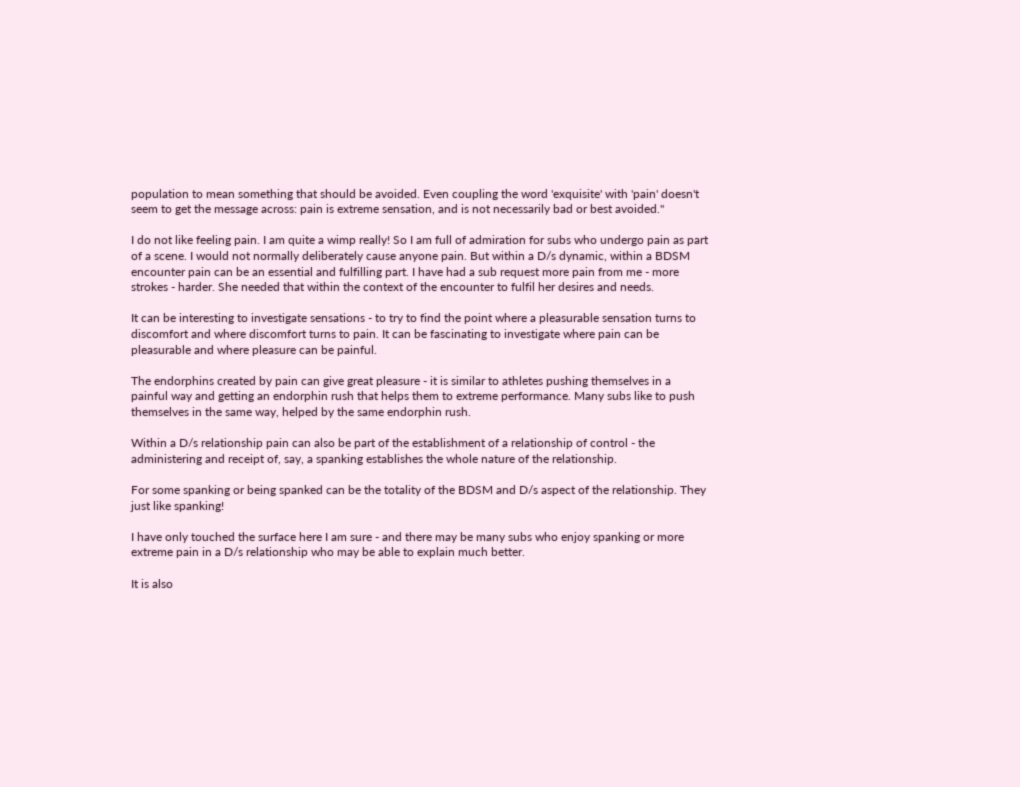population to mean something that should be avoided. Even coupling the word 'exquisite' with 'pain' doesn't seem to get the message across: pain is extreme sensation, and is not necessarily bad or best avoided."

I do not like feeling pain. I am quite a wimp really! So I am full of admiration for subs who undergo pain as part of a scene. I would not normally deliberately cause anyone pain. But within a D/s dynamic, within a BDSM encounter pain can be an essential and fulfilling part. I have had a sub request more pain from me - more strokes - harder. She needed that within the context of the encounter to fulfil her desires and needs.

It can be interesting to investigate sensations - to try to find the point where a pleasurable sensation turns to discomfort and where discomfort turns to pain. It can be fascinating to investigate where pain can be pleasurable and where pleasure can be painful.

The endorphins created by pain can give great pleasure - it is similar to athletes pushing themselves in a painful way and getting an endorphin rush that helps them to extreme performance. Many subs like to push themselves in the same way, helped by the same endorphin rush.

Within a D/s relationship pain can also be part of the establishment of a relationship of control - the administering and receipt of, say, a spanking establishes the whole nature of the relationship.

For some spanking or being spanked can be the totality of the BDSM and D/s aspect of the relationship. They just like spanking!

I have only touched the surface here I am sure - and there may be many subs who enjoy spanking or more extreme pain in a D/s relationship who may be able to explain much better.

It is also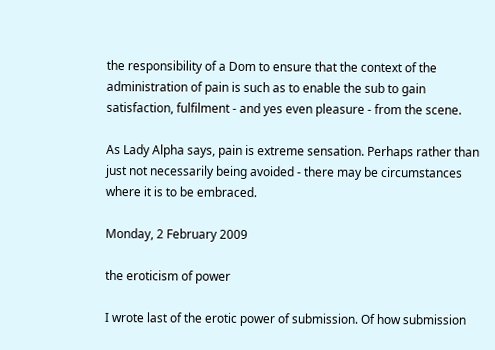the responsibility of a Dom to ensure that the context of the administration of pain is such as to enable the sub to gain satisfaction, fulfilment - and yes even pleasure - from the scene.

As Lady Alpha says, pain is extreme sensation. Perhaps rather than just not necessarily being avoided - there may be circumstances where it is to be embraced.

Monday, 2 February 2009

the eroticism of power

I wrote last of the erotic power of submission. Of how submission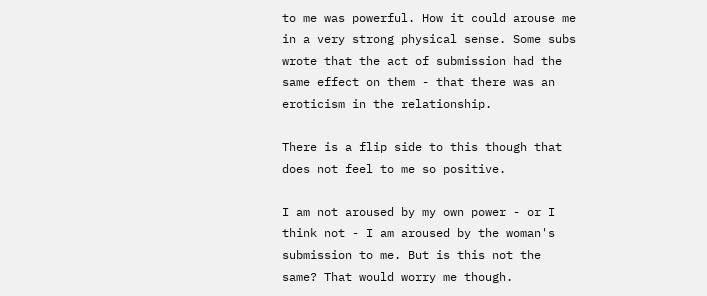to me was powerful. How it could arouse me in a very strong physical sense. Some subs wrote that the act of submission had the same effect on them - that there was an eroticism in the relationship.

There is a flip side to this though that does not feel to me so positive.

I am not aroused by my own power - or I think not - I am aroused by the woman's submission to me. But is this not the same? That would worry me though.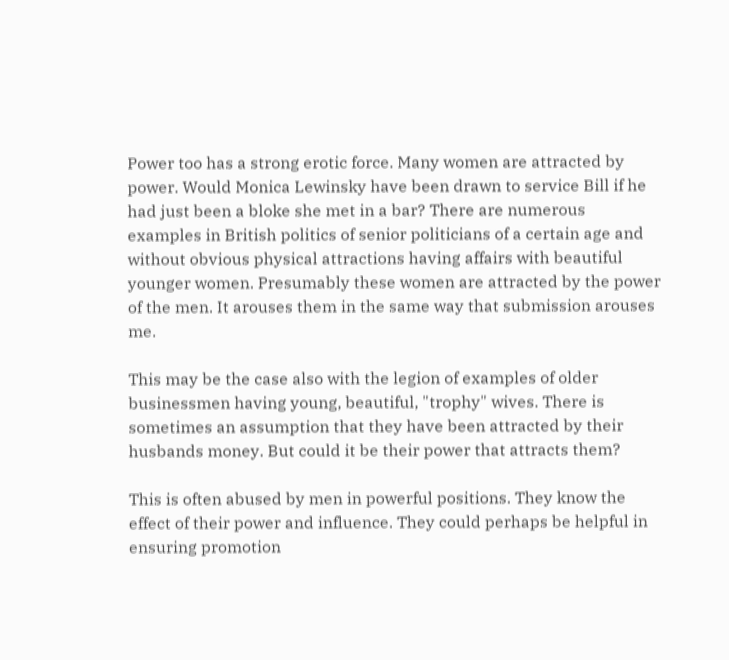Power too has a strong erotic force. Many women are attracted by power. Would Monica Lewinsky have been drawn to service Bill if he had just been a bloke she met in a bar? There are numerous examples in British politics of senior politicians of a certain age and without obvious physical attractions having affairs with beautiful younger women. Presumably these women are attracted by the power of the men. It arouses them in the same way that submission arouses me.

This may be the case also with the legion of examples of older businessmen having young, beautiful, "trophy" wives. There is sometimes an assumption that they have been attracted by their husbands money. But could it be their power that attracts them?

This is often abused by men in powerful positions. They know the effect of their power and influence. They could perhaps be helpful in ensuring promotion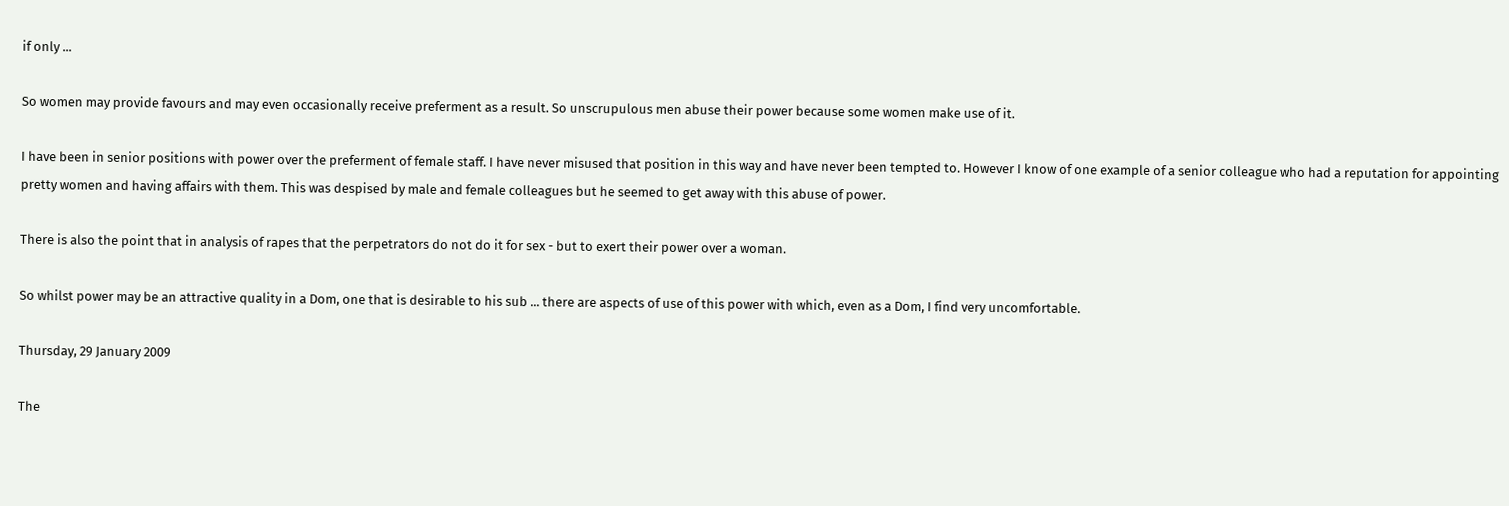if only ...

So women may provide favours and may even occasionally receive preferment as a result. So unscrupulous men abuse their power because some women make use of it.

I have been in senior positions with power over the preferment of female staff. I have never misused that position in this way and have never been tempted to. However I know of one example of a senior colleague who had a reputation for appointing pretty women and having affairs with them. This was despised by male and female colleagues but he seemed to get away with this abuse of power.

There is also the point that in analysis of rapes that the perpetrators do not do it for sex - but to exert their power over a woman.

So whilst power may be an attractive quality in a Dom, one that is desirable to his sub ... there are aspects of use of this power with which, even as a Dom, I find very uncomfortable.

Thursday, 29 January 2009

The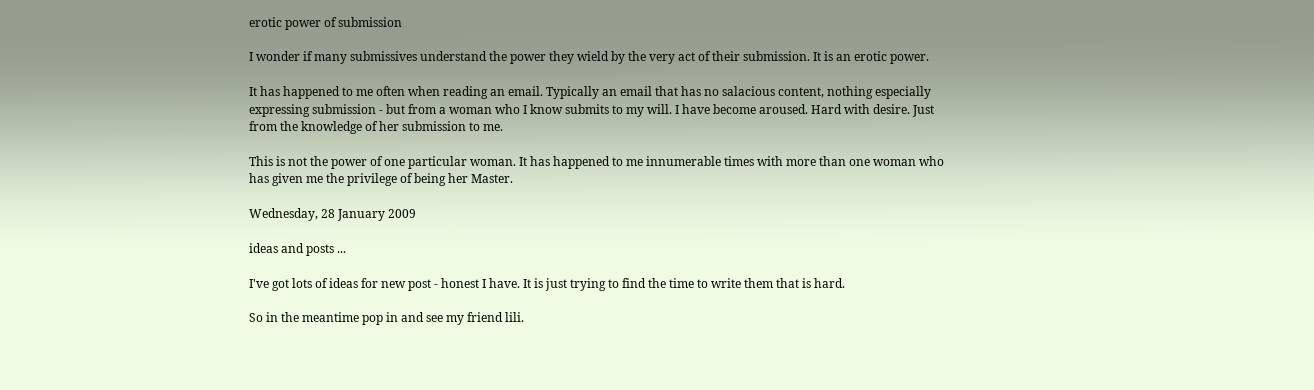erotic power of submission

I wonder if many submissives understand the power they wield by the very act of their submission. It is an erotic power.

It has happened to me often when reading an email. Typically an email that has no salacious content, nothing especially expressing submission - but from a woman who I know submits to my will. I have become aroused. Hard with desire. Just from the knowledge of her submission to me.

This is not the power of one particular woman. It has happened to me innumerable times with more than one woman who has given me the privilege of being her Master.

Wednesday, 28 January 2009

ideas and posts ...

I've got lots of ideas for new post - honest I have. It is just trying to find the time to write them that is hard.

So in the meantime pop in and see my friend lili.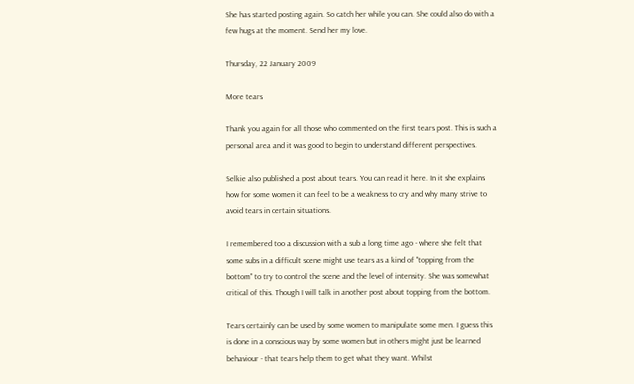She has started posting again. So catch her while you can. She could also do with a few hugs at the moment. Send her my love.

Thursday, 22 January 2009

More tears

Thank you again for all those who commented on the first tears post. This is such a personal area and it was good to begin to understand different perspectives.

Selkie also published a post about tears. You can read it here. In it she explains how for some women it can feel to be a weakness to cry and why many strive to avoid tears in certain situations.

I remembered too a discussion with a sub a long time ago - where she felt that some subs in a difficult scene might use tears as a kind of "topping from the bottom" to try to control the scene and the level of intensity. She was somewhat critical of this. Though I will talk in another post about topping from the bottom.

Tears certainly can be used by some women to manipulate some men. I guess this is done in a conscious way by some women but in others might just be learned behaviour - that tears help them to get what they want. Whilst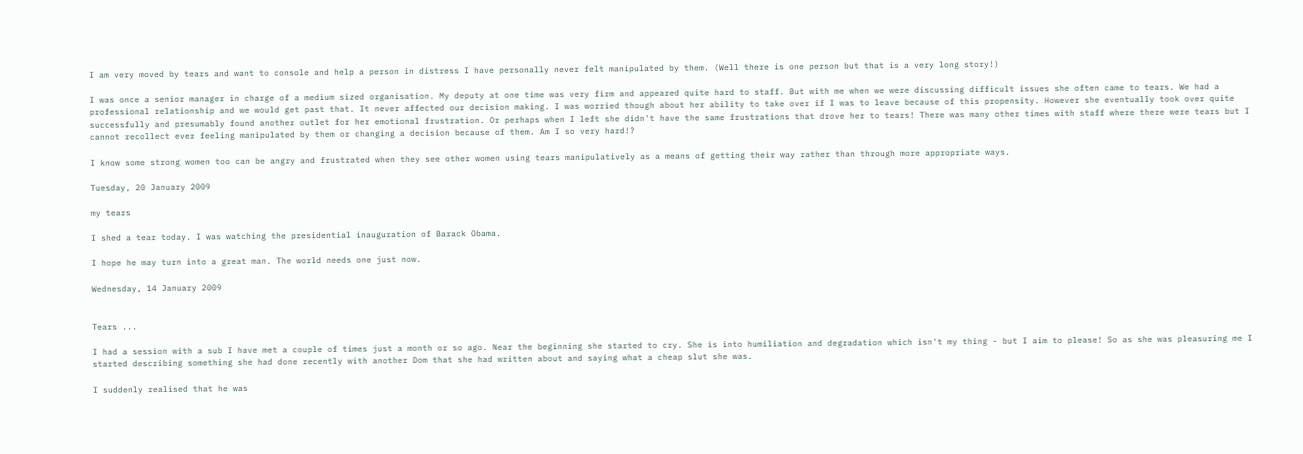I am very moved by tears and want to console and help a person in distress I have personally never felt manipulated by them. (Well there is one person but that is a very long story!)

I was once a senior manager in charge of a medium sized organisation. My deputy at one time was very firm and appeared quite hard to staff. But with me when we were discussing difficult issues she often came to tears. We had a professional relationship and we would get past that. It never affected our decision making. I was worried though about her ability to take over if I was to leave because of this propensity. However she eventually took over quite successfully and presumably found another outlet for her emotional frustration. Or perhaps when I left she didn't have the same frustrations that drove her to tears! There was many other times with staff where there were tears but I cannot recollect ever feeling manipulated by them or changing a decision because of them. Am I so very hard!?

I know some strong women too can be angry and frustrated when they see other women using tears manipulatively as a means of getting their way rather than through more appropriate ways.

Tuesday, 20 January 2009

my tears

I shed a tear today. I was watching the presidential inauguration of Barack Obama.

I hope he may turn into a great man. The world needs one just now.

Wednesday, 14 January 2009


Tears ...

I had a session with a sub I have met a couple of times just a month or so ago. Near the beginning she started to cry. She is into humiliation and degradation which isn't my thing - but I aim to please! So as she was pleasuring me I started describing something she had done recently with another Dom that she had written about and saying what a cheap slut she was.

I suddenly realised that he was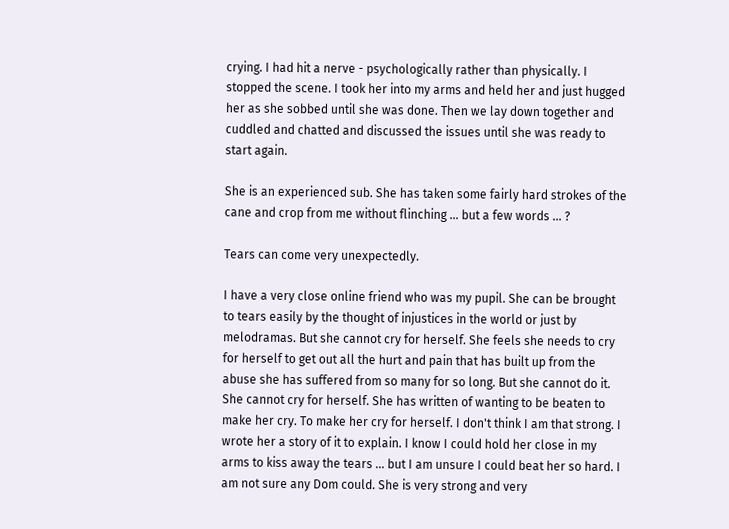crying. I had hit a nerve - psychologically rather than physically. I stopped the scene. I took her into my arms and held her and just hugged her as she sobbed until she was done. Then we lay down together and cuddled and chatted and discussed the issues until she was ready to start again.

She is an experienced sub. She has taken some fairly hard strokes of the cane and crop from me without flinching ... but a few words ... ?

Tears can come very unexpectedly.

I have a very close online friend who was my pupil. She can be brought to tears easily by the thought of injustices in the world or just by melodramas. But she cannot cry for herself. She feels she needs to cry for herself to get out all the hurt and pain that has built up from the abuse she has suffered from so many for so long. But she cannot do it. She cannot cry for herself. She has written of wanting to be beaten to make her cry. To make her cry for herself. I don't think I am that strong. I wrote her a story of it to explain. I know I could hold her close in my arms to kiss away the tears ... but I am unsure I could beat her so hard. I am not sure any Dom could. She is very strong and very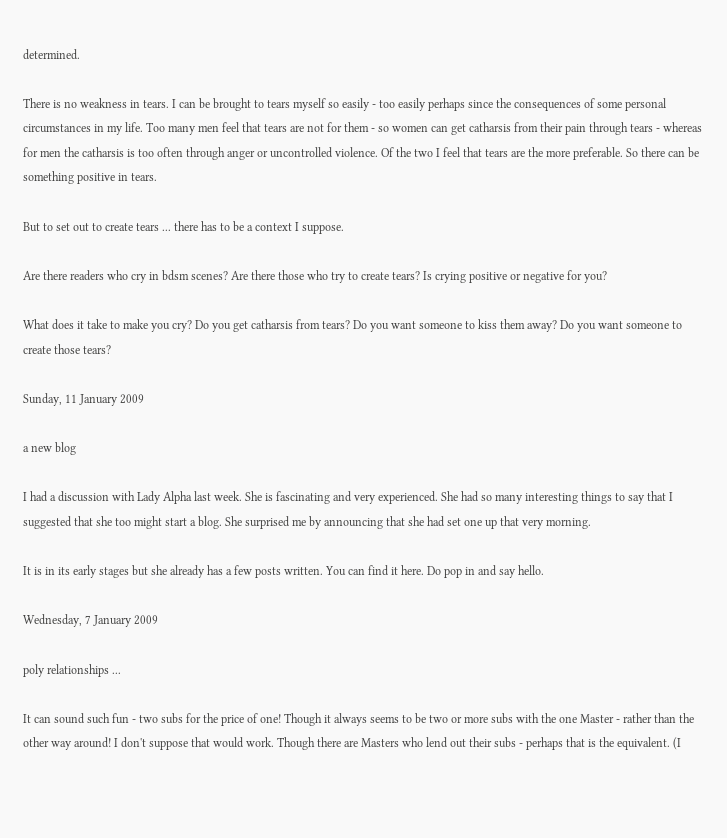determined.

There is no weakness in tears. I can be brought to tears myself so easily - too easily perhaps since the consequences of some personal circumstances in my life. Too many men feel that tears are not for them - so women can get catharsis from their pain through tears - whereas for men the catharsis is too often through anger or uncontrolled violence. Of the two I feel that tears are the more preferable. So there can be something positive in tears.

But to set out to create tears ... there has to be a context I suppose.

Are there readers who cry in bdsm scenes? Are there those who try to create tears? Is crying positive or negative for you?

What does it take to make you cry? Do you get catharsis from tears? Do you want someone to kiss them away? Do you want someone to create those tears?

Sunday, 11 January 2009

a new blog

I had a discussion with Lady Alpha last week. She is fascinating and very experienced. She had so many interesting things to say that I suggested that she too might start a blog. She surprised me by announcing that she had set one up that very morning.

It is in its early stages but she already has a few posts written. You can find it here. Do pop in and say hello.

Wednesday, 7 January 2009

poly relationships ...

It can sound such fun - two subs for the price of one! Though it always seems to be two or more subs with the one Master - rather than the other way around! I don't suppose that would work. Though there are Masters who lend out their subs - perhaps that is the equivalent. (I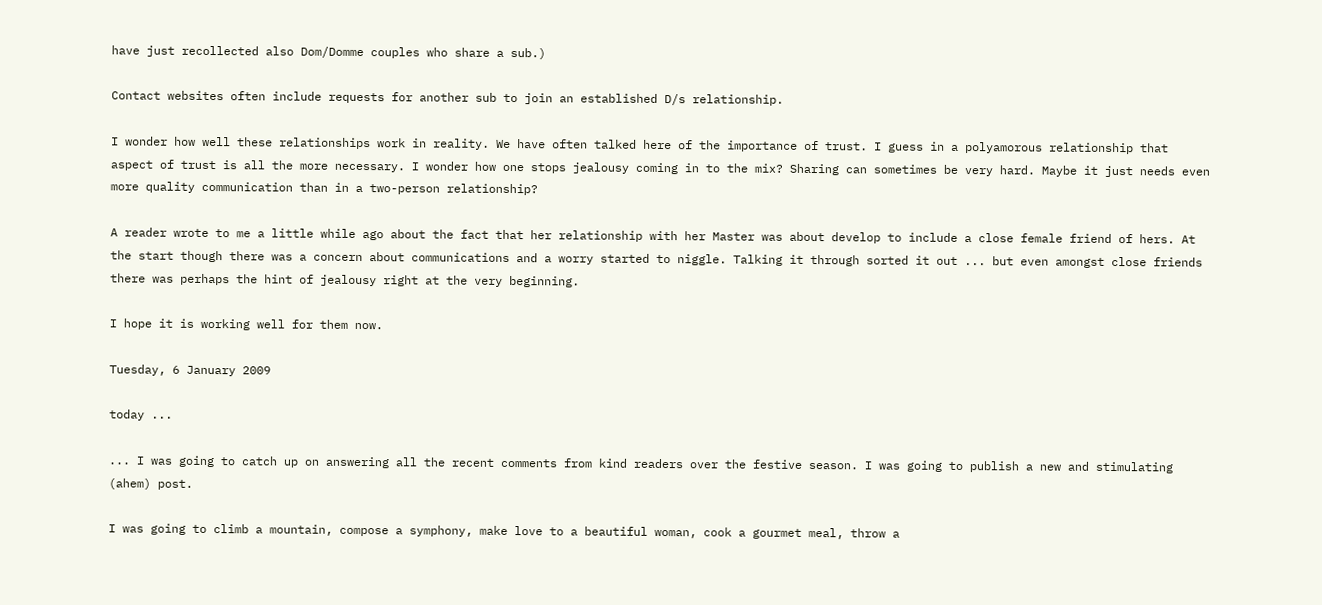have just recollected also Dom/Domme couples who share a sub.)

Contact websites often include requests for another sub to join an established D/s relationship.

I wonder how well these relationships work in reality. We have often talked here of the importance of trust. I guess in a polyamorous relationship that aspect of trust is all the more necessary. I wonder how one stops jealousy coming in to the mix? Sharing can sometimes be very hard. Maybe it just needs even more quality communication than in a two-person relationship?

A reader wrote to me a little while ago about the fact that her relationship with her Master was about develop to include a close female friend of hers. At the start though there was a concern about communications and a worry started to niggle. Talking it through sorted it out ... but even amongst close friends there was perhaps the hint of jealousy right at the very beginning.

I hope it is working well for them now.

Tuesday, 6 January 2009

today ...

... I was going to catch up on answering all the recent comments from kind readers over the festive season. I was going to publish a new and stimulating (ahem) post.

I was going to climb a mountain, compose a symphony, make love to a beautiful woman, cook a gourmet meal, throw a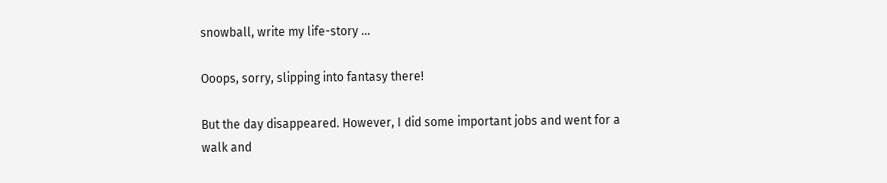snowball, write my life-story ...

Ooops, sorry, slipping into fantasy there!

But the day disappeared. However, I did some important jobs and went for a walk and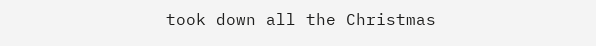took down all the Christmas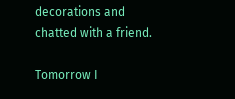decorations and chatted with a friend.

Tomorrow I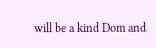will be a kind Dom and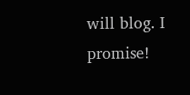will blog. I promise!